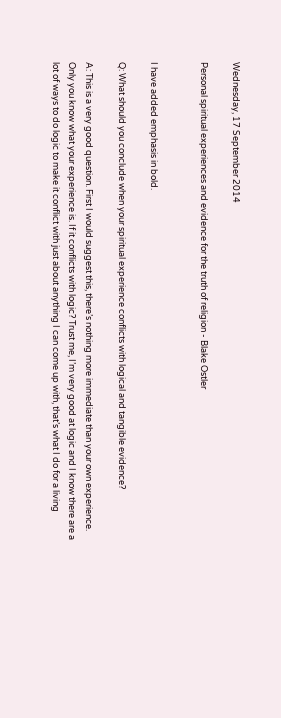Wednesday, 17 September 2014

Personal spiritual experiences and evidence for the truth of religion - Blake Ostler


I have added emphasis in bold.

Q: What should you conclude when your spiritual experience conflicts with logical and tangible evidence?

A: This is a very good question. First I would suggest this, there’s nothing more immediate than your own experience. Only you know what your experience is. If it conflicts with logic? Trust me, I’m very good at logic and I know there are a lot of ways to do logic to make it conflict with just about anything I can come up with, that’s what I do for a living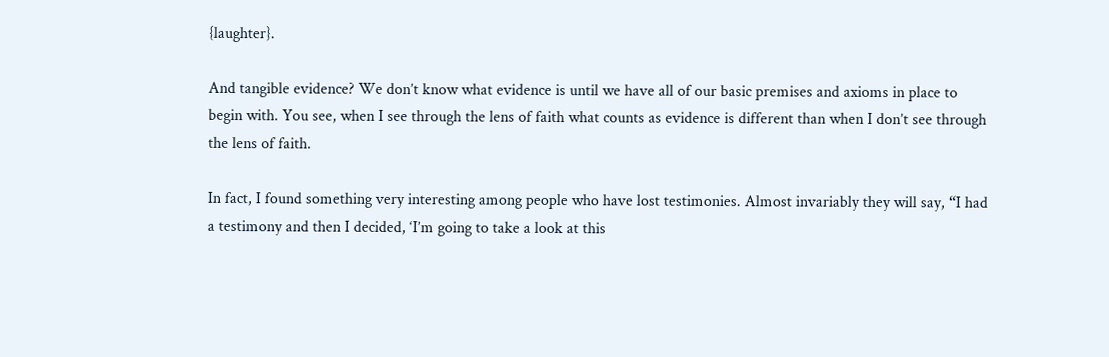{laughter}.

And tangible evidence? We don’t know what evidence is until we have all of our basic premises and axioms in place to begin with. You see, when I see through the lens of faith what counts as evidence is different than when I don’t see through the lens of faith.

In fact, I found something very interesting among people who have lost testimonies. Almost invariably they will say, “I had a testimony and then I decided, ‘I’m going to take a look at this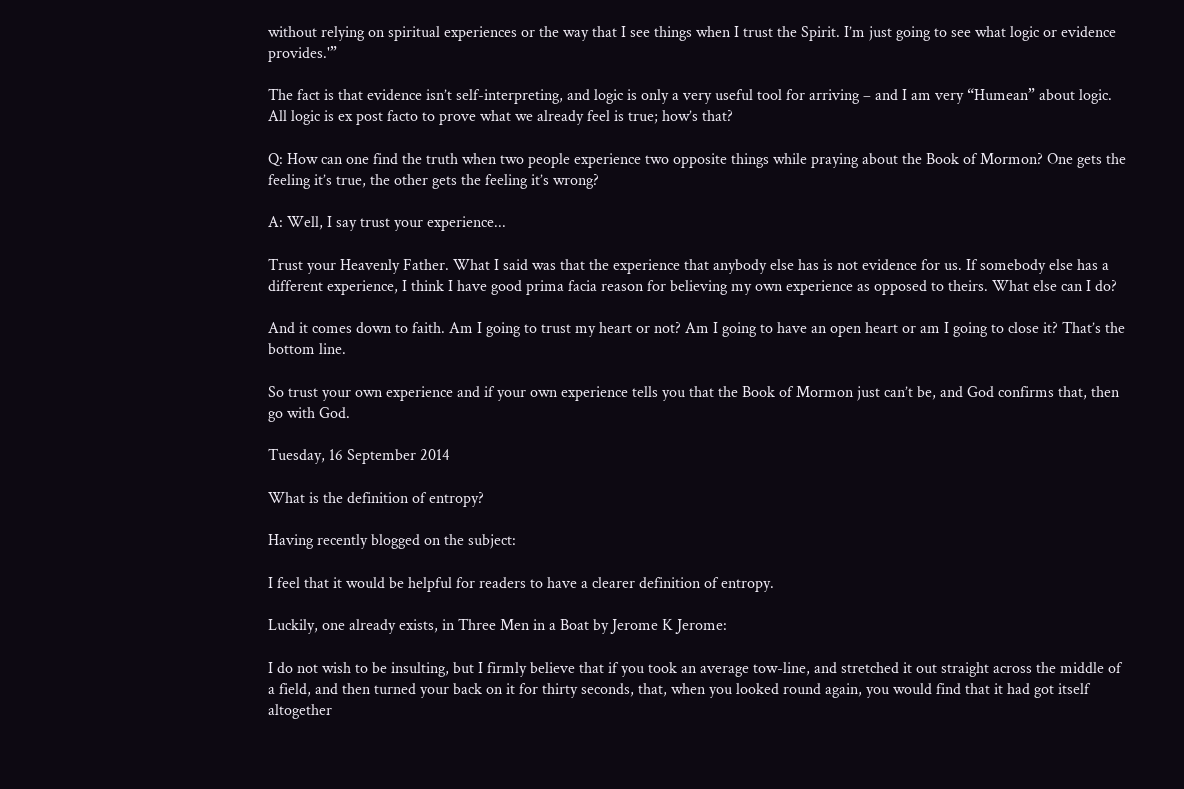without relying on spiritual experiences or the way that I see things when I trust the Spirit. I’m just going to see what logic or evidence provides.'”

The fact is that evidence isn’t self-interpreting, and logic is only a very useful tool for arriving – and I am very “Humean” about logic. All logic is ex post facto to prove what we already feel is true; how’s that?

Q: How can one find the truth when two people experience two opposite things while praying about the Book of Mormon? One gets the feeling it’s true, the other gets the feeling it’s wrong?

A: Well, I say trust your experience...

Trust your Heavenly Father. What I said was that the experience that anybody else has is not evidence for us. If somebody else has a different experience, I think I have good prima facia reason for believing my own experience as opposed to theirs. What else can I do?

And it comes down to faith. Am I going to trust my heart or not? Am I going to have an open heart or am I going to close it? That’s the bottom line.

So trust your own experience and if your own experience tells you that the Book of Mormon just can’t be, and God confirms that, then go with God.

Tuesday, 16 September 2014

What is the definition of entropy?

Having recently blogged on the subject:

I feel that it would be helpful for readers to have a clearer definition of entropy.

Luckily, one already exists, in Three Men in a Boat by Jerome K Jerome:

I do not wish to be insulting, but I firmly believe that if you took an average tow-line, and stretched it out straight across the middle of a field, and then turned your back on it for thirty seconds, that, when you looked round again, you would find that it had got itself altogether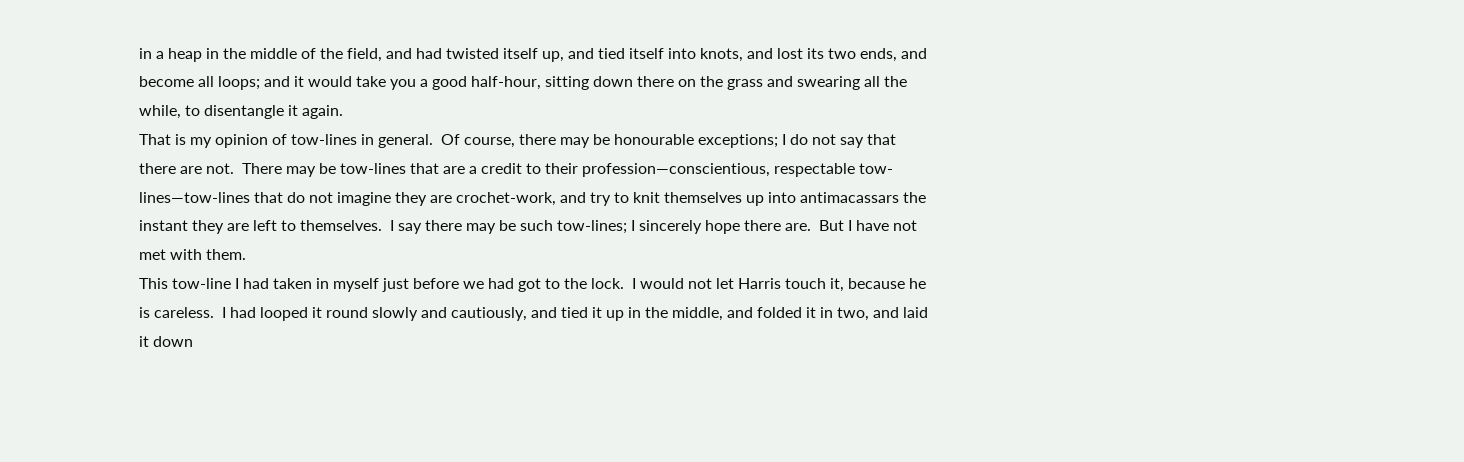in a heap in the middle of the field, and had twisted itself up, and tied itself into knots, and lost its two ends, and become all loops; and it would take you a good half-hour, sitting down there on the grass and swearing all the while, to disentangle it again.
That is my opinion of tow-lines in general.  Of course, there may be honourable exceptions; I do not say that there are not.  There may be tow-lines that are a credit to their profession—conscientious, respectable tow-lines—tow-lines that do not imagine they are crochet-work, and try to knit themselves up into antimacassars the instant they are left to themselves.  I say there may be such tow-lines; I sincerely hope there are.  But I have not met with them.
This tow-line I had taken in myself just before we had got to the lock.  I would not let Harris touch it, because he is careless.  I had looped it round slowly and cautiously, and tied it up in the middle, and folded it in two, and laid it down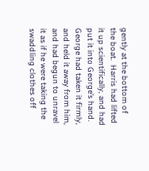gently at the bottom of the boat.  Harris had lifted it up scientifically, and had put it into George’s hand.  George had taken it firmly, and held it away from him, and had begun to unravel it as if he were taking the swaddling clothes off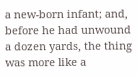a new-born infant; and, before he had unwound a dozen yards, the thing was more like a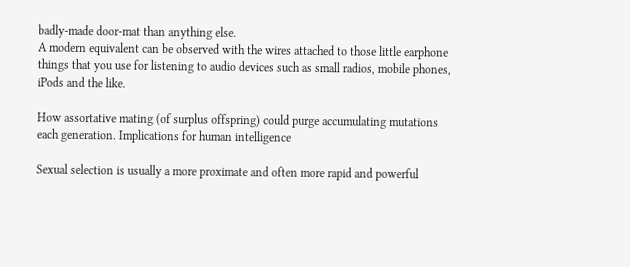badly-made door-mat than anything else.
A modern equivalent can be observed with the wires attached to those little earphone things that you use for listening to audio devices such as small radios, mobile phones, iPods and the like.

How assortative mating (of surplus offspring) could purge accumulating mutations each generation. Implications for human intelligence

Sexual selection is usually a more proximate and often more rapid and powerful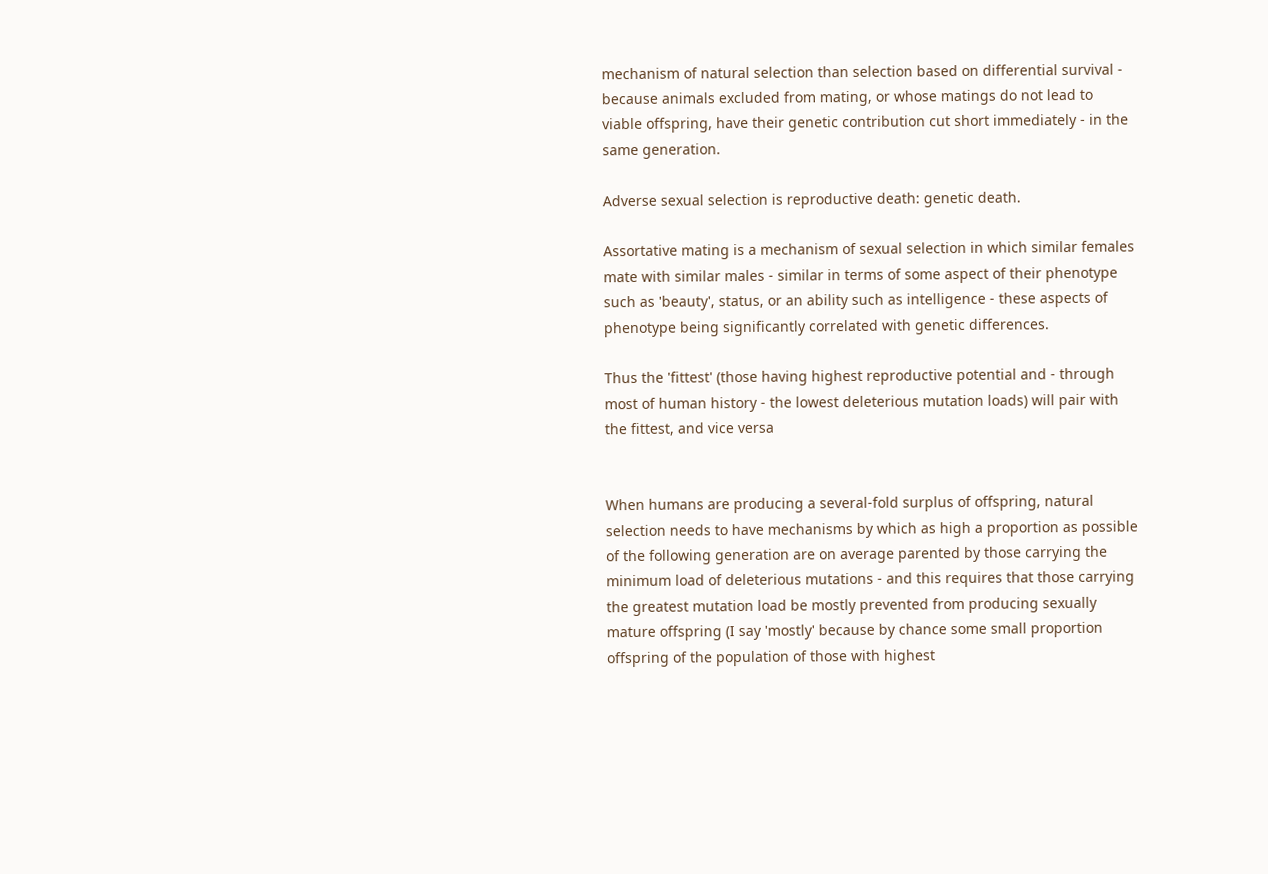mechanism of natural selection than selection based on differential survival - because animals excluded from mating, or whose matings do not lead to viable offspring, have their genetic contribution cut short immediately - in the same generation.

Adverse sexual selection is reproductive death: genetic death.

Assortative mating is a mechanism of sexual selection in which similar females mate with similar males - similar in terms of some aspect of their phenotype such as 'beauty', status, or an ability such as intelligence - these aspects of phenotype being significantly correlated with genetic differences.

Thus the 'fittest' (those having highest reproductive potential and - through most of human history - the lowest deleterious mutation loads) will pair with the fittest, and vice versa


When humans are producing a several-fold surplus of offspring, natural selection needs to have mechanisms by which as high a proportion as possible of the following generation are on average parented by those carrying the minimum load of deleterious mutations - and this requires that those carrying the greatest mutation load be mostly prevented from producing sexually mature offspring (I say 'mostly' because by chance some small proportion offspring of the population of those with highest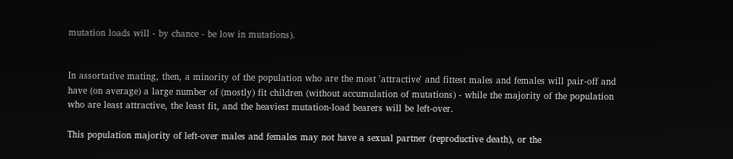mutation loads will - by chance - be low in mutations).


In assortative mating, then, a minority of the population who are the most 'attractive' and fittest males and females will pair-off and have (on average) a large number of (mostly) fit children (without accumulation of mutations) - while the majority of the population who are least attractive, the least fit, and the heaviest mutation-load bearers will be left-over.

This population majority of left-over males and females may not have a sexual partner (reproductive death), or the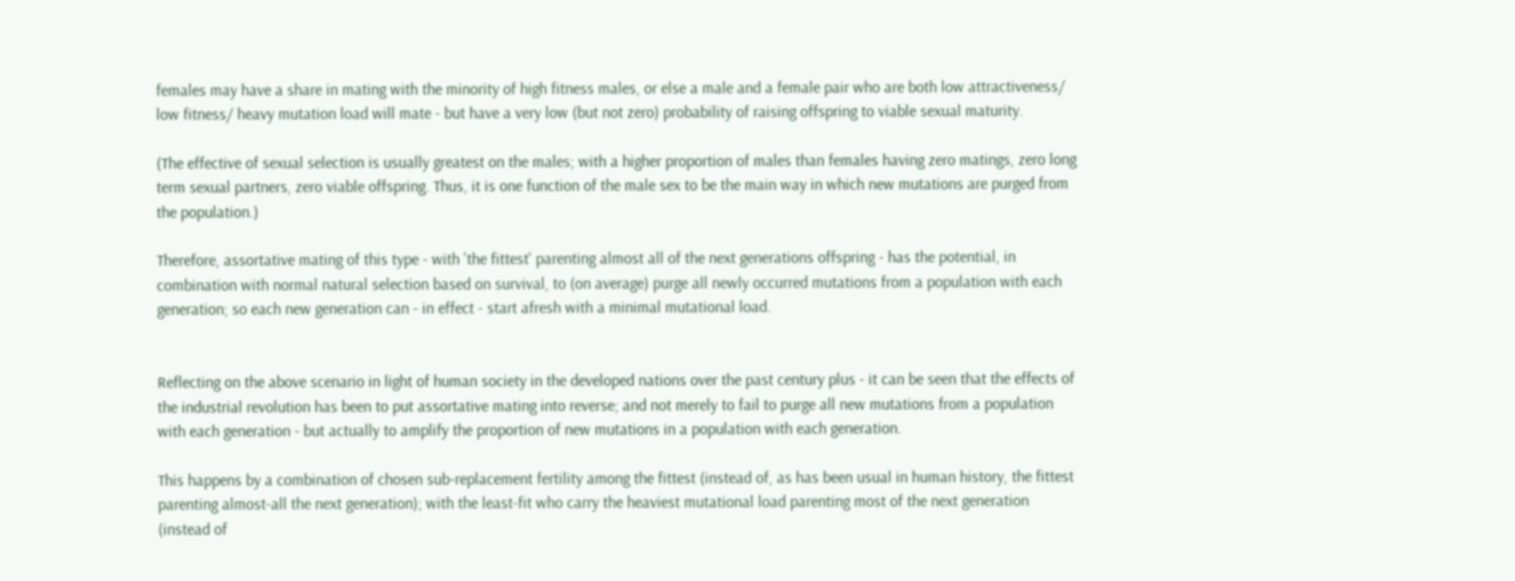females may have a share in mating with the minority of high fitness males, or else a male and a female pair who are both low attractiveness/ low fitness/ heavy mutation load will mate - but have a very low (but not zero) probability of raising offspring to viable sexual maturity.

(The effective of sexual selection is usually greatest on the males; with a higher proportion of males than females having zero matings, zero long term sexual partners, zero viable offspring. Thus, it is one function of the male sex to be the main way in which new mutations are purged from the population.)

Therefore, assortative mating of this type - with 'the fittest' parenting almost all of the next generations offspring - has the potential, in combination with normal natural selection based on survival, to (on average) purge all newly occurred mutations from a population with each generation; so each new generation can - in effect - start afresh with a minimal mutational load.


Reflecting on the above scenario in light of human society in the developed nations over the past century plus - it can be seen that the effects of the industrial revolution has been to put assortative mating into reverse; and not merely to fail to purge all new mutations from a population with each generation - but actually to amplify the proportion of new mutations in a population with each generation.

This happens by a combination of chosen sub-replacement fertility among the fittest (instead of, as has been usual in human history, the fittest parenting almost-all the next generation); with the least-fit who carry the heaviest mutational load parenting most of the next generation (instead of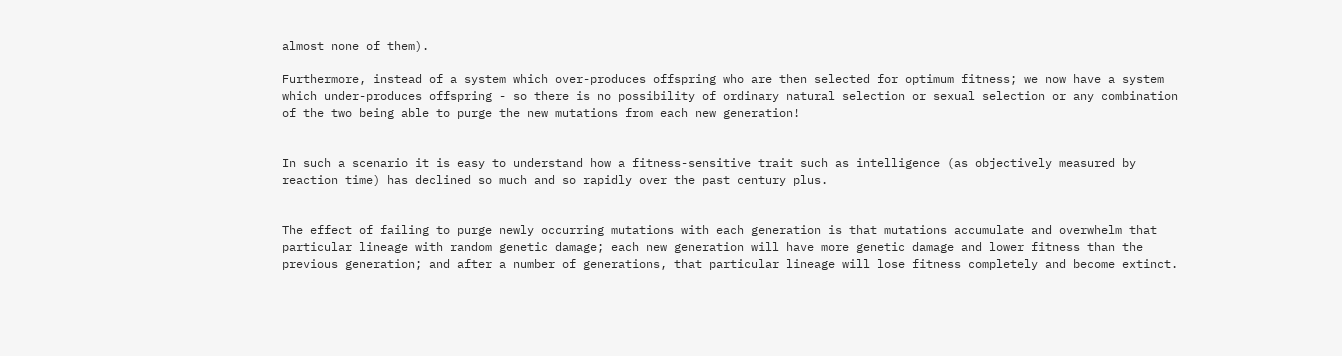almost none of them).

Furthermore, instead of a system which over-produces offspring who are then selected for optimum fitness; we now have a system which under-produces offspring - so there is no possibility of ordinary natural selection or sexual selection or any combination of the two being able to purge the new mutations from each new generation!


In such a scenario it is easy to understand how a fitness-sensitive trait such as intelligence (as objectively measured by reaction time) has declined so much and so rapidly over the past century plus.


The effect of failing to purge newly occurring mutations with each generation is that mutations accumulate and overwhelm that particular lineage with random genetic damage; each new generation will have more genetic damage and lower fitness than the previous generation; and after a number of generations, that particular lineage will lose fitness completely and become extinct.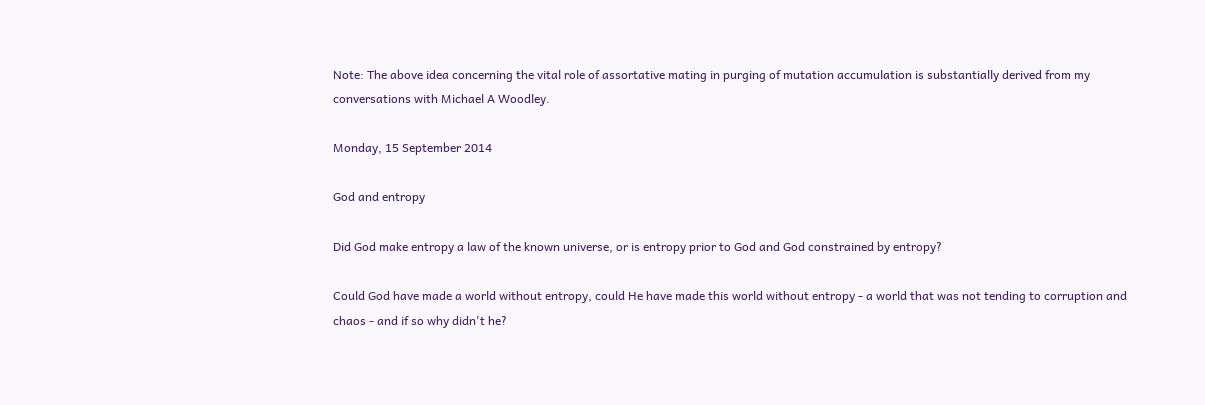Note: The above idea concerning the vital role of assortative mating in purging of mutation accumulation is substantially derived from my conversations with Michael A Woodley.

Monday, 15 September 2014

God and entropy

Did God make entropy a law of the known universe, or is entropy prior to God and God constrained by entropy?

Could God have made a world without entropy, could He have made this world without entropy - a world that was not tending to corruption and chaos - and if so why didn't he?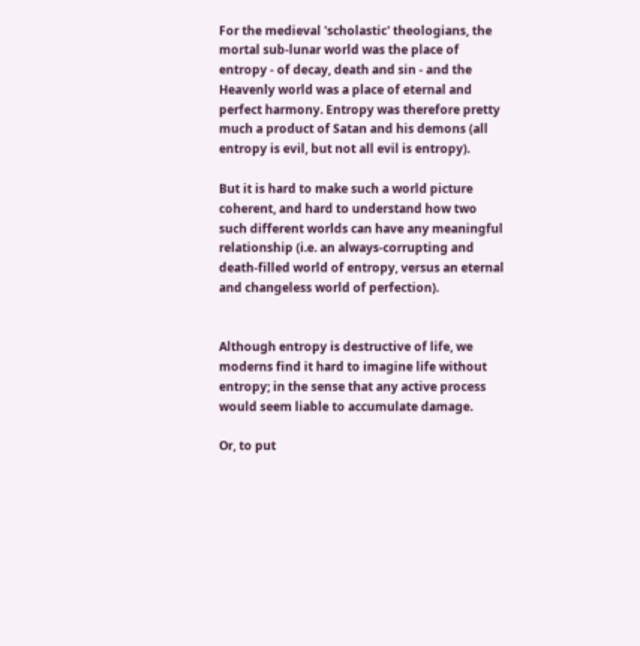For the medieval 'scholastic' theologians, the mortal sub-lunar world was the place of entropy - of decay, death and sin - and the Heavenly world was a place of eternal and perfect harmony. Entropy was therefore pretty much a product of Satan and his demons (all entropy is evil, but not all evil is entropy).

But it is hard to make such a world picture coherent, and hard to understand how two such different worlds can have any meaningful relationship (i.e. an always-corrupting and death-filled world of entropy, versus an eternal and changeless world of perfection).


Although entropy is destructive of life, we moderns find it hard to imagine life without entropy; in the sense that any active process would seem liable to accumulate damage.

Or, to put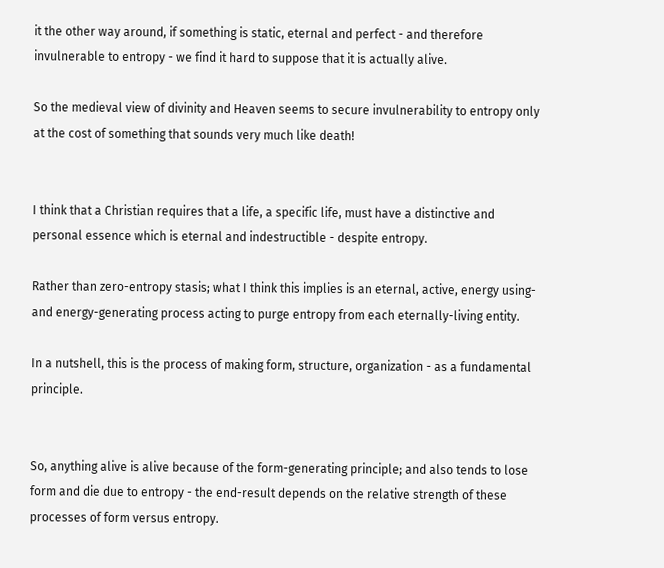it the other way around, if something is static, eternal and perfect - and therefore invulnerable to entropy - we find it hard to suppose that it is actually alive.

So the medieval view of divinity and Heaven seems to secure invulnerability to entropy only at the cost of something that sounds very much like death!


I think that a Christian requires that a life, a specific life, must have a distinctive and personal essence which is eternal and indestructible - despite entropy.

Rather than zero-entropy stasis; what I think this implies is an eternal, active, energy using-and energy-generating process acting to purge entropy from each eternally-living entity.

In a nutshell, this is the process of making form, structure, organization - as a fundamental principle.


So, anything alive is alive because of the form-generating principle; and also tends to lose form and die due to entropy - the end-result depends on the relative strength of these processes of form versus entropy.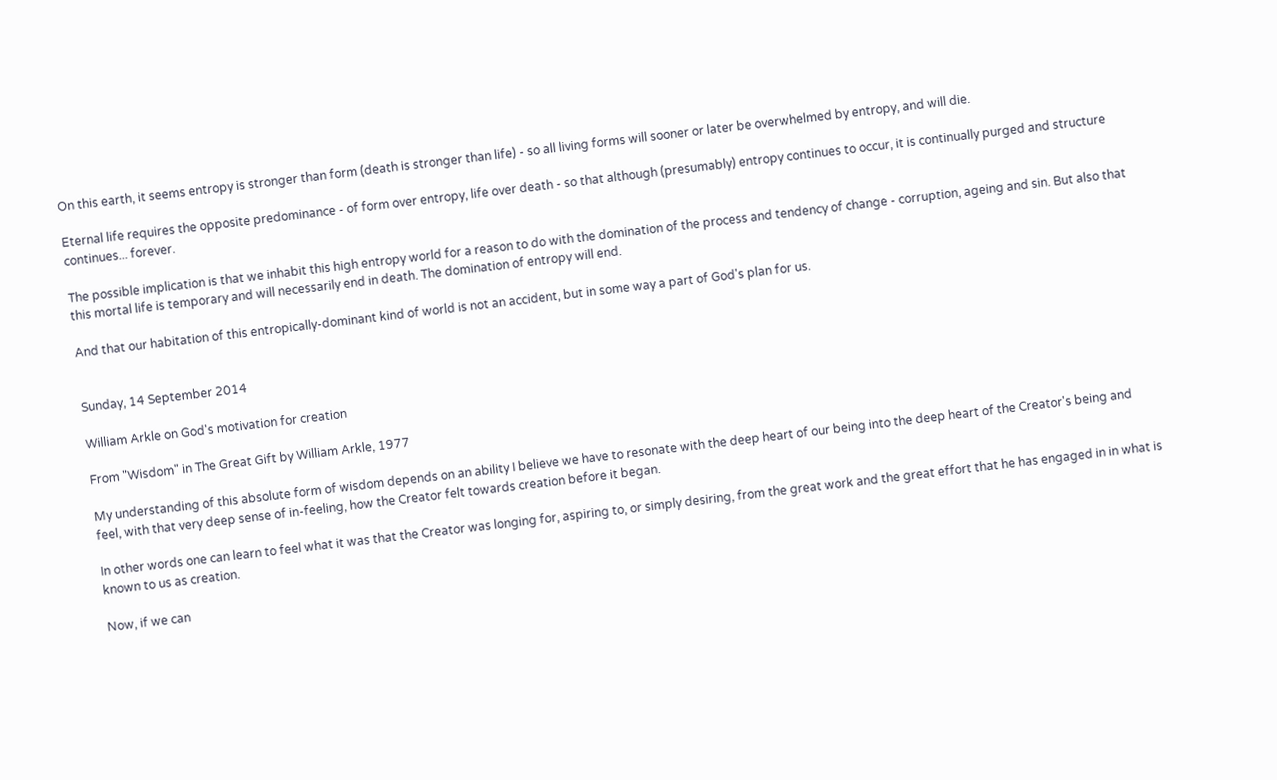On this earth, it seems entropy is stronger than form (death is stronger than life) - so all living forms will sooner or later be overwhelmed by entropy, and will die.

Eternal life requires the opposite predominance - of form over entropy, life over death - so that although (presumably) entropy continues to occur, it is continually purged and structure continues... forever.

The possible implication is that we inhabit this high entropy world for a reason to do with the domination of the process and tendency of change - corruption, ageing and sin. But also that this mortal life is temporary and will necessarily end in death. The domination of entropy will end.

And that our habitation of this entropically-dominant kind of world is not an accident, but in some way a part of God's plan for us.


Sunday, 14 September 2014

William Arkle on God's motivation for creation

From "Wisdom" in The Great Gift by William Arkle, 1977

My understanding of this absolute form of wisdom depends on an ability I believe we have to resonate with the deep heart of our being into the deep heart of the Creator's being and feel, with that very deep sense of in-feeling, how the Creator felt towards creation before it began.

In other words one can learn to feel what it was that the Creator was longing for, aspiring to, or simply desiring, from the great work and the great effort that he has engaged in in what is known to us as creation.

Now, if we can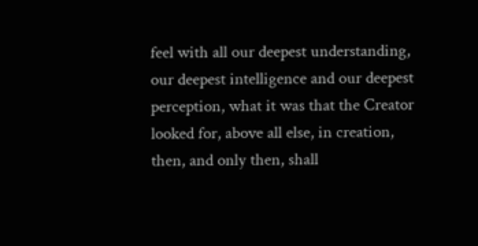feel with all our deepest understanding, our deepest intelligence and our deepest perception, what it was that the Creator looked for, above all else, in creation, then, and only then, shall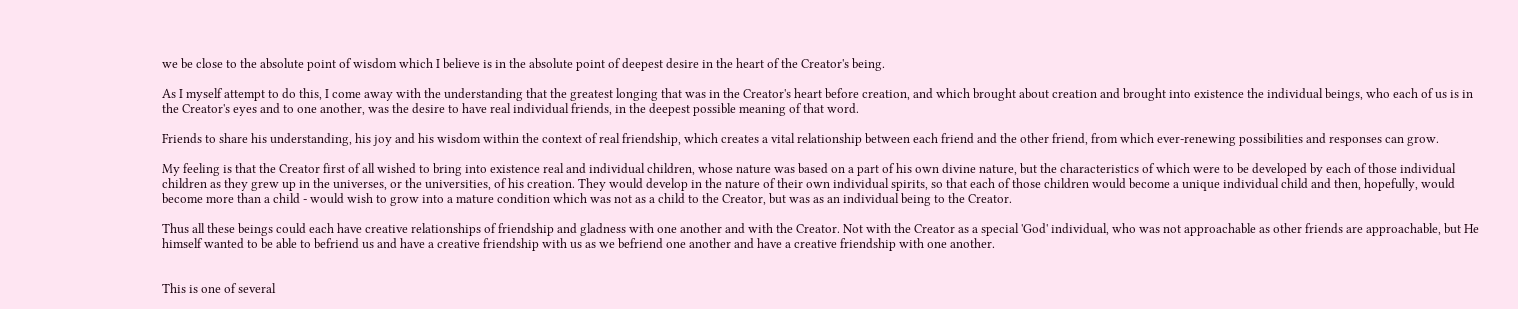we be close to the absolute point of wisdom which I believe is in the absolute point of deepest desire in the heart of the Creator's being.

As I myself attempt to do this, I come away with the understanding that the greatest longing that was in the Creator's heart before creation, and which brought about creation and brought into existence the individual beings, who each of us is in the Creator's eyes and to one another, was the desire to have real individual friends, in the deepest possible meaning of that word.

Friends to share his understanding, his joy and his wisdom within the context of real friendship, which creates a vital relationship between each friend and the other friend, from which ever-renewing possibilities and responses can grow.

My feeling is that the Creator first of all wished to bring into existence real and individual children, whose nature was based on a part of his own divine nature, but the characteristics of which were to be developed by each of those individual children as they grew up in the universes, or the universities, of his creation. They would develop in the nature of their own individual spirits, so that each of those children would become a unique individual child and then, hopefully, would become more than a child - would wish to grow into a mature condition which was not as a child to the Creator, but was as an individual being to the Creator.

Thus all these beings could each have creative relationships of friendship and gladness with one another and with the Creator. Not with the Creator as a special 'God' individual, who was not approachable as other friends are approachable, but He himself wanted to be able to befriend us and have a creative friendship with us as we befriend one another and have a creative friendship with one another.


This is one of several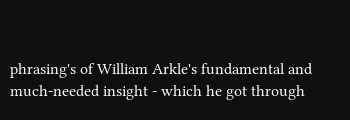phrasing's of William Arkle's fundamental and much-needed insight - which he got through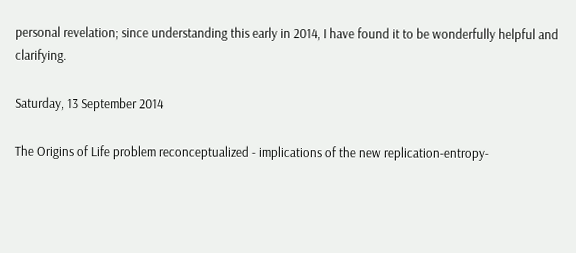personal revelation; since understanding this early in 2014, I have found it to be wonderfully helpful and clarifying.

Saturday, 13 September 2014

The Origins of Life problem reconceptualized - implications of the new replication-entropy-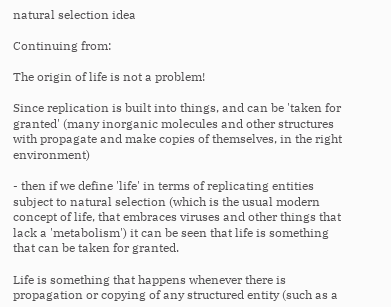natural selection idea

Continuing from:

The origin of life is not a problem!

Since replication is built into things, and can be 'taken for granted' (many inorganic molecules and other structures with propagate and make copies of themselves, in the right environment)

- then if we define 'life' in terms of replicating entities subject to natural selection (which is the usual modern concept of life, that embraces viruses and other things that lack a 'metabolism') it can be seen that life is something that can be taken for granted.

Life is something that happens whenever there is propagation or copying of any structured entity (such as a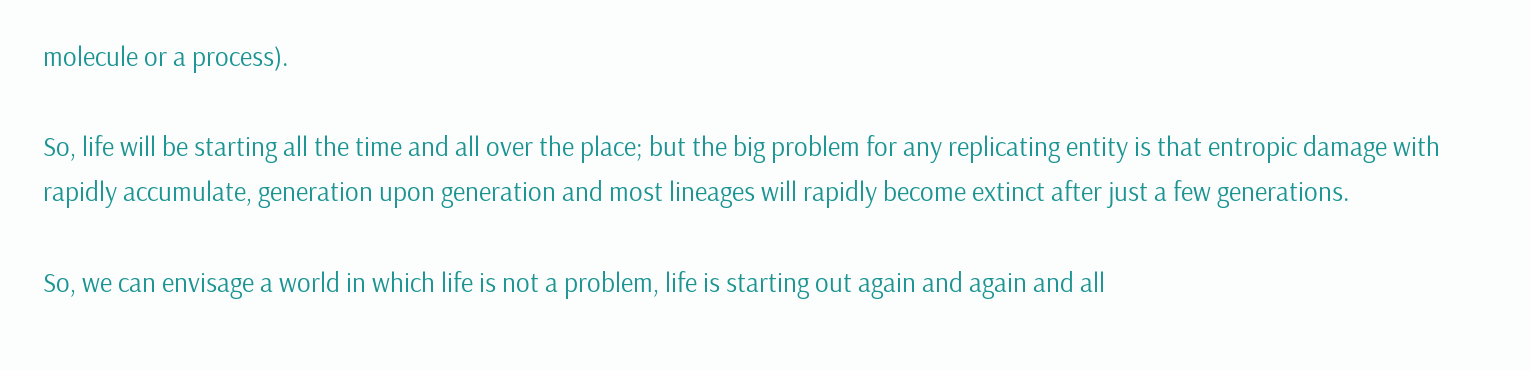molecule or a process).

So, life will be starting all the time and all over the place; but the big problem for any replicating entity is that entropic damage with rapidly accumulate, generation upon generation and most lineages will rapidly become extinct after just a few generations.

So, we can envisage a world in which life is not a problem, life is starting out again and again and all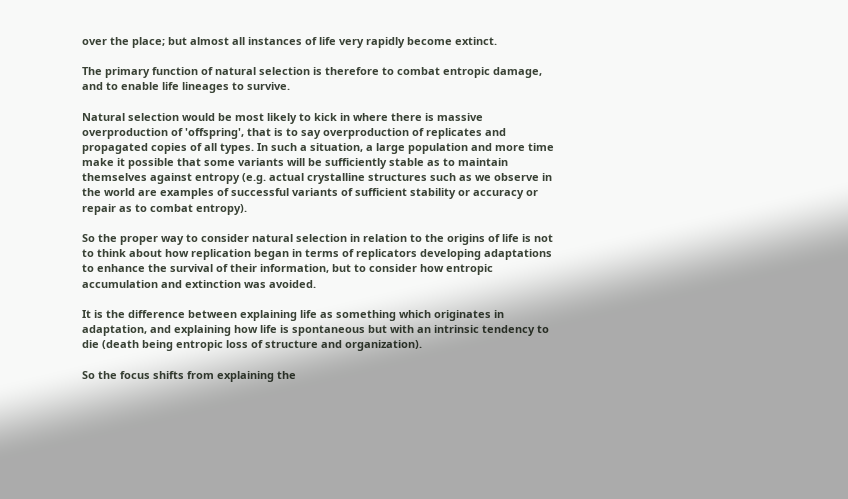over the place; but almost all instances of life very rapidly become extinct.

The primary function of natural selection is therefore to combat entropic damage, and to enable life lineages to survive.

Natural selection would be most likely to kick in where there is massive overproduction of 'offspring', that is to say overproduction of replicates and propagated copies of all types. In such a situation, a large population and more time make it possible that some variants will be sufficiently stable as to maintain themselves against entropy (e.g. actual crystalline structures such as we observe in the world are examples of successful variants of sufficient stability or accuracy or repair as to combat entropy).

So the proper way to consider natural selection in relation to the origins of life is not to think about how replication began in terms of replicators developing adaptations to enhance the survival of their information, but to consider how entropic accumulation and extinction was avoided.

It is the difference between explaining life as something which originates in adaptation, and explaining how life is spontaneous but with an intrinsic tendency to die (death being entropic loss of structure and organization).

So the focus shifts from explaining the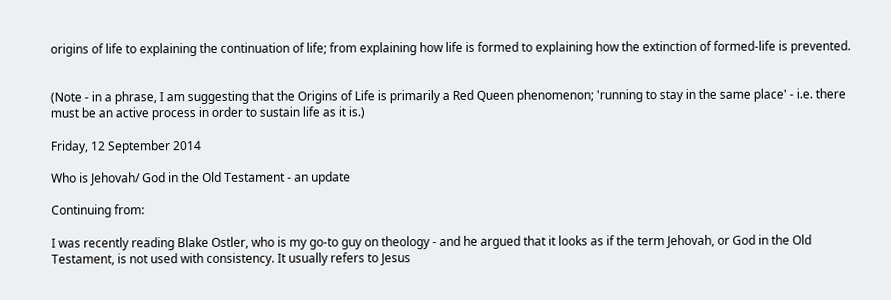origins of life to explaining the continuation of life; from explaining how life is formed to explaining how the extinction of formed-life is prevented.


(Note - in a phrase, I am suggesting that the Origins of Life is primarily a Red Queen phenomenon; 'running to stay in the same place' - i.e. there must be an active process in order to sustain life as it is.)

Friday, 12 September 2014

Who is Jehovah/ God in the Old Testament - an update

Continuing from:

I was recently reading Blake Ostler, who is my go-to guy on theology - and he argued that it looks as if the term Jehovah, or God in the Old Testament, is not used with consistency. It usually refers to Jesus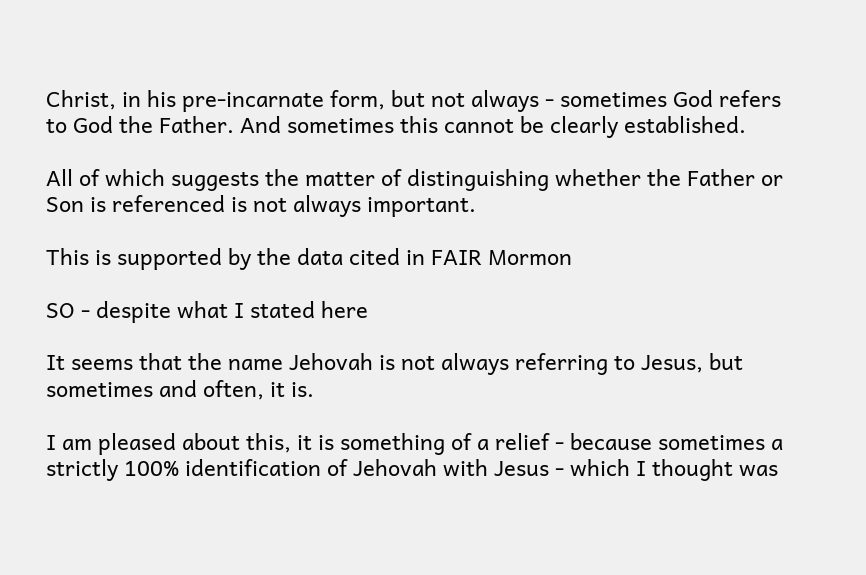Christ, in his pre-incarnate form, but not always - sometimes God refers to God the Father. And sometimes this cannot be clearly established.

All of which suggests the matter of distinguishing whether the Father or Son is referenced is not always important.

This is supported by the data cited in FAIR Mormon

SO - despite what I stated here

It seems that the name Jehovah is not always referring to Jesus, but sometimes and often, it is.

I am pleased about this, it is something of a relief - because sometimes a strictly 100% identification of Jehovah with Jesus - which I thought was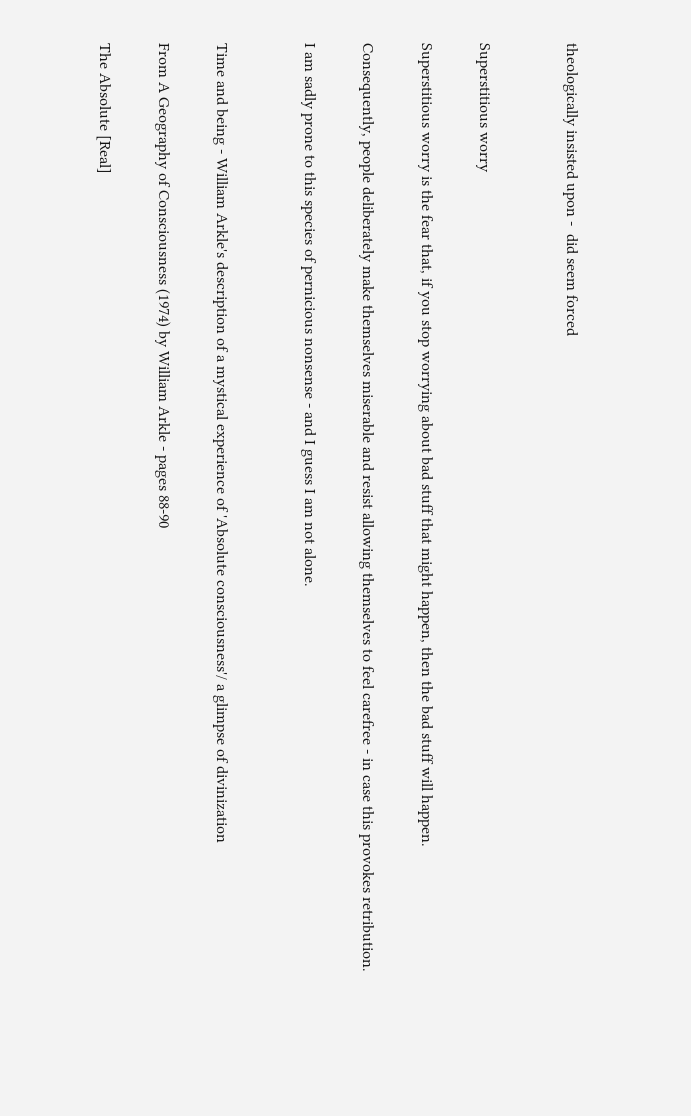theologically insisted upon -  did seem forced


Superstitious worry

Superstitious worry is the fear that, if you stop worrying about bad stuff that might happen, then the bad stuff will happen.

Consequently, people deliberately make themselves miserable and resist allowing themselves to feel carefree - in case this provokes retribution.

I am sadly prone to this species of pernicious nonsense - and I guess I am not alone.


Time and being - William Arkle's description of a mystical experience of 'Absolute consciousness'/ a glimpse of divinization

From A Geography of Consciousness (1974) by William Arkle - pages 88-90

The Absolute [Real]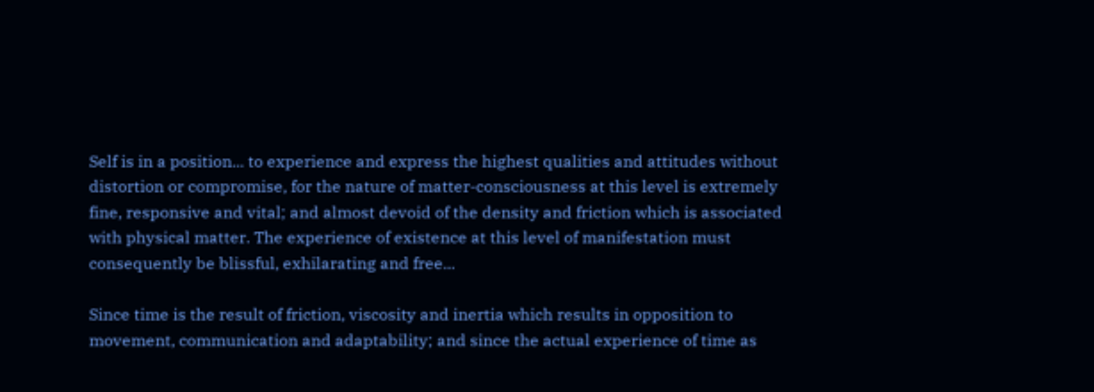Self is in a position... to experience and express the highest qualities and attitudes without distortion or compromise, for the nature of matter-consciousness at this level is extremely fine, responsive and vital; and almost devoid of the density and friction which is associated with physical matter. The experience of existence at this level of manifestation must consequently be blissful, exhilarating and free...

Since time is the result of friction, viscosity and inertia which results in opposition to movement, communication and adaptability; and since the actual experience of time as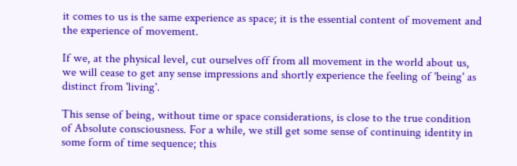it comes to us is the same experience as space; it is the essential content of movement and the experience of movement.

If we, at the physical level, cut ourselves off from all movement in the world about us, we will cease to get any sense impressions and shortly experience the feeling of 'being' as distinct from 'living'.

This sense of being, without time or space considerations, is close to the true condition of Absolute consciousness. For a while, we still get some sense of continuing identity in some form of time sequence; this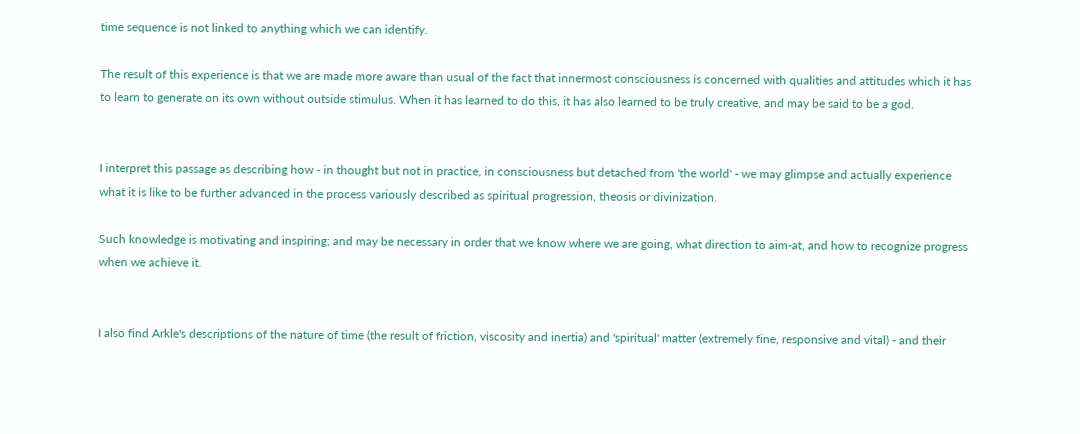time sequence is not linked to anything which we can identify.

The result of this experience is that we are made more aware than usual of the fact that innermost consciousness is concerned with qualities and attitudes which it has to learn to generate on its own without outside stimulus. When it has learned to do this, it has also learned to be truly creative, and may be said to be a god.


I interpret this passage as describing how - in thought but not in practice, in consciousness but detached from 'the world' - we may glimpse and actually experience what it is like to be further advanced in the process variously described as spiritual progression, theosis or divinization.

Such knowledge is motivating and inspiring; and may be necessary in order that we know where we are going, what direction to aim-at, and how to recognize progress when we achieve it.


I also find Arkle's descriptions of the nature of time (the result of friction, viscosity and inertia) and 'spiritual' matter (extremely fine, responsive and vital) - and their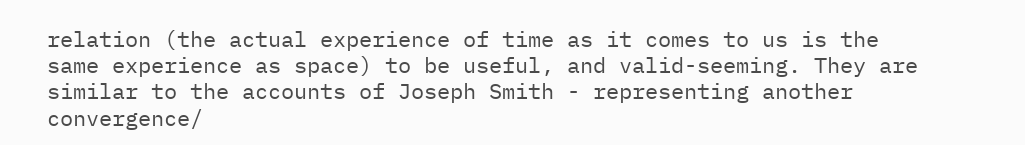relation (the actual experience of time as it comes to us is the same experience as space) to be useful, and valid-seeming. They are similar to the accounts of Joseph Smith - representing another convergence/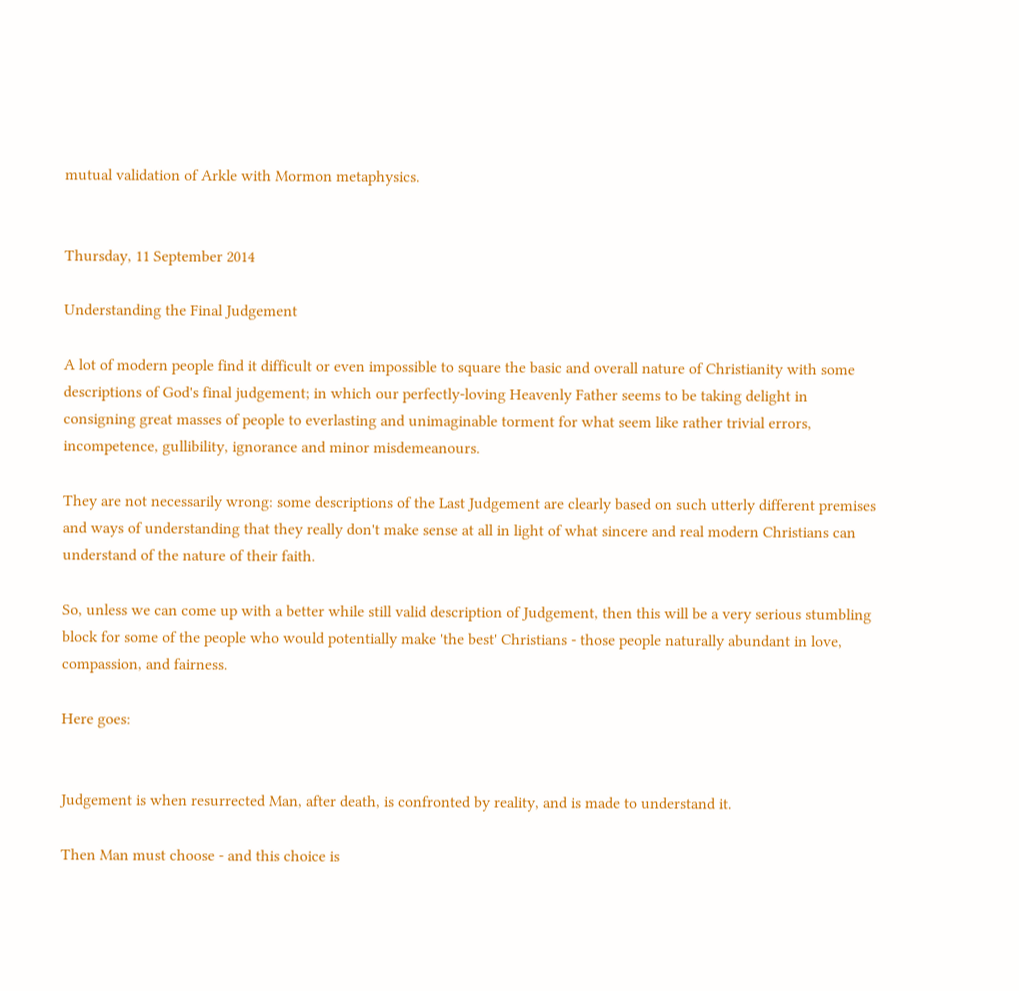mutual validation of Arkle with Mormon metaphysics.


Thursday, 11 September 2014

Understanding the Final Judgement

A lot of modern people find it difficult or even impossible to square the basic and overall nature of Christianity with some descriptions of God's final judgement; in which our perfectly-loving Heavenly Father seems to be taking delight in consigning great masses of people to everlasting and unimaginable torment for what seem like rather trivial errors, incompetence, gullibility, ignorance and minor misdemeanours.

They are not necessarily wrong: some descriptions of the Last Judgement are clearly based on such utterly different premises and ways of understanding that they really don't make sense at all in light of what sincere and real modern Christians can understand of the nature of their faith.

So, unless we can come up with a better while still valid description of Judgement, then this will be a very serious stumbling block for some of the people who would potentially make 'the best' Christians - those people naturally abundant in love, compassion, and fairness.

Here goes:


Judgement is when resurrected Man, after death, is confronted by reality, and is made to understand it.

Then Man must choose - and this choice is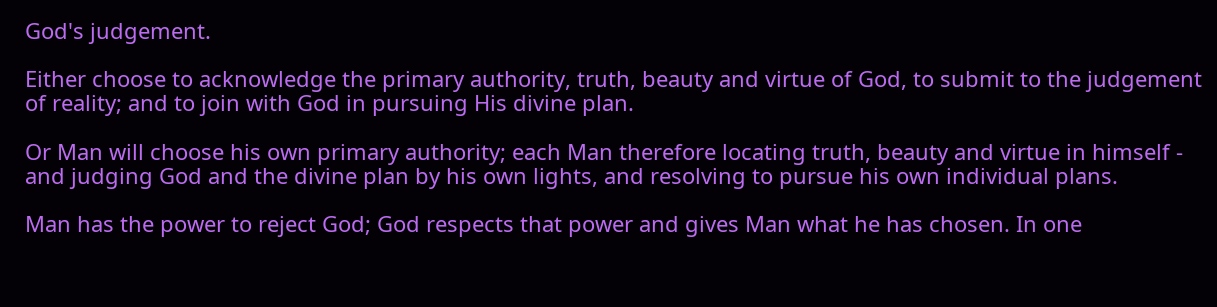God's judgement.

Either choose to acknowledge the primary authority, truth, beauty and virtue of God, to submit to the judgement of reality; and to join with God in pursuing His divine plan.

Or Man will choose his own primary authority; each Man therefore locating truth, beauty and virtue in himself - and judging God and the divine plan by his own lights, and resolving to pursue his own individual plans.

Man has the power to reject God; God respects that power and gives Man what he has chosen. In one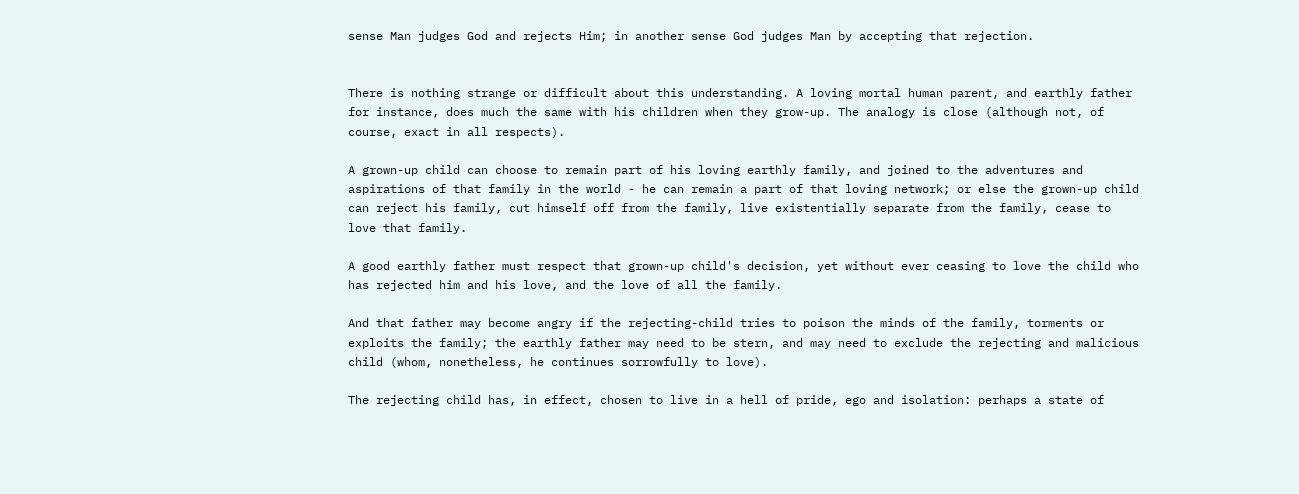sense Man judges God and rejects Him; in another sense God judges Man by accepting that rejection.


There is nothing strange or difficult about this understanding. A loving mortal human parent, and earthly father for instance, does much the same with his children when they grow-up. The analogy is close (although not, of course, exact in all respects).

A grown-up child can choose to remain part of his loving earthly family, and joined to the adventures and aspirations of that family in the world - he can remain a part of that loving network; or else the grown-up child can reject his family, cut himself off from the family, live existentially separate from the family, cease to love that family.

A good earthly father must respect that grown-up child's decision, yet without ever ceasing to love the child who has rejected him and his love, and the love of all the family.

And that father may become angry if the rejecting-child tries to poison the minds of the family, torments or exploits the family; the earthly father may need to be stern, and may need to exclude the rejecting and malicious child (whom, nonetheless, he continues sorrowfully to love).

The rejecting child has, in effect, chosen to live in a hell of pride, ego and isolation: perhaps a state of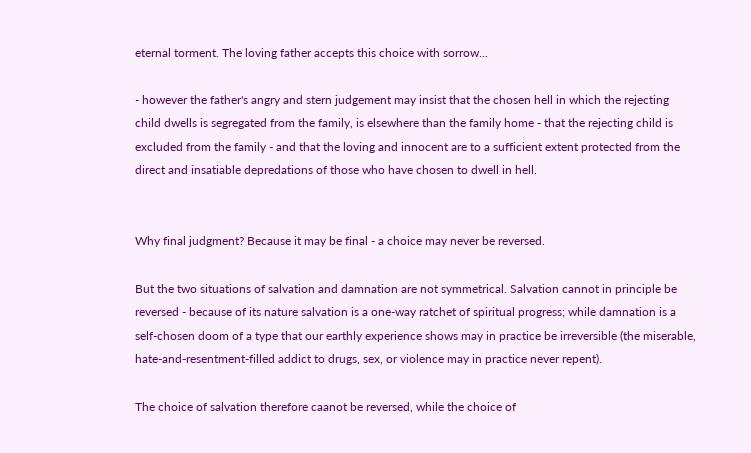eternal torment. The loving father accepts this choice with sorrow...

- however the father's angry and stern judgement may insist that the chosen hell in which the rejecting child dwells is segregated from the family, is elsewhere than the family home - that the rejecting child is excluded from the family - and that the loving and innocent are to a sufficient extent protected from the direct and insatiable depredations of those who have chosen to dwell in hell.


Why final judgment? Because it may be final - a choice may never be reversed.

But the two situations of salvation and damnation are not symmetrical. Salvation cannot in principle be reversed - because of its nature salvation is a one-way ratchet of spiritual progress; while damnation is a self-chosen doom of a type that our earthly experience shows may in practice be irreversible (the miserable, hate-and-resentment-filled addict to drugs, sex, or violence may in practice never repent).

The choice of salvation therefore caanot be reversed, while the choice of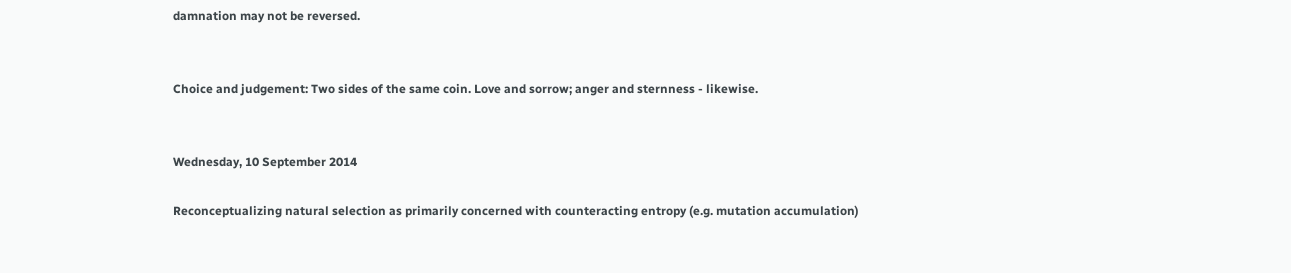damnation may not be reversed.


Choice and judgement: Two sides of the same coin. Love and sorrow; anger and sternness - likewise.


Wednesday, 10 September 2014

Reconceptualizing natural selection as primarily concerned with counteracting entropy (e.g. mutation accumulation)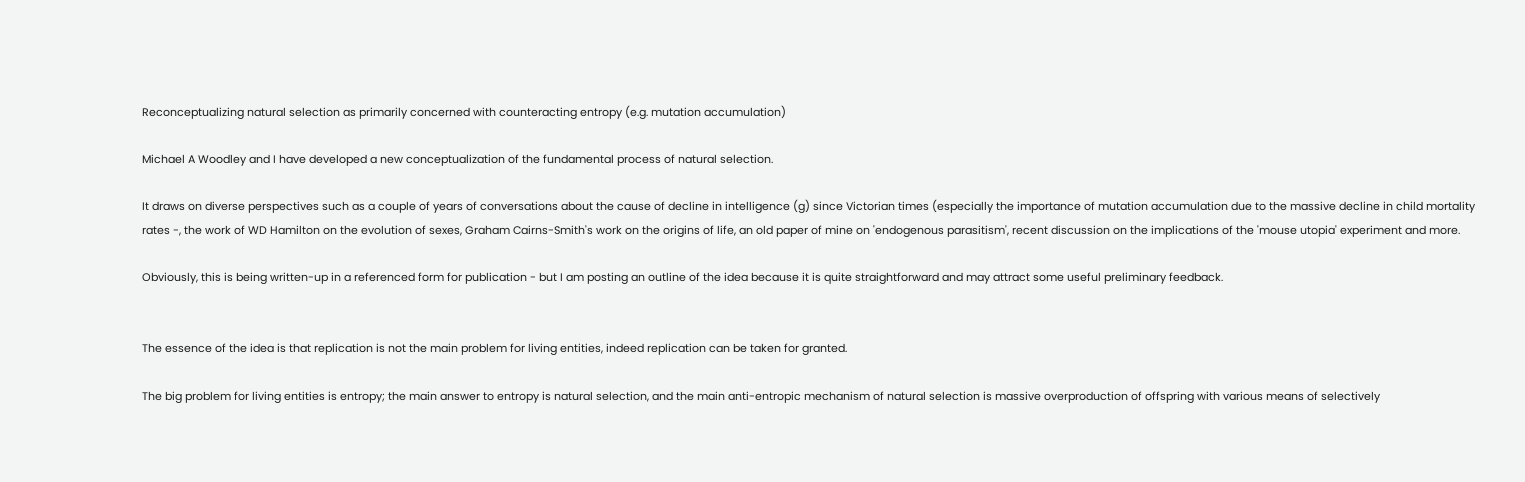Reconceptualizing natural selection as primarily concerned with counteracting entropy (e.g. mutation accumulation)

Michael A Woodley and I have developed a new conceptualization of the fundamental process of natural selection.

It draws on diverse perspectives such as a couple of years of conversations about the cause of decline in intelligence (g) since Victorian times (especially the importance of mutation accumulation due to the massive decline in child mortality rates -, the work of WD Hamilton on the evolution of sexes, Graham Cairns-Smith's work on the origins of life, an old paper of mine on 'endogenous parasitism', recent discussion on the implications of the 'mouse utopia' experiment and more.

Obviously, this is being written-up in a referenced form for publication - but I am posting an outline of the idea because it is quite straightforward and may attract some useful preliminary feedback.


The essence of the idea is that replication is not the main problem for living entities, indeed replication can be taken for granted.

The big problem for living entities is entropy; the main answer to entropy is natural selection, and the main anti-entropic mechanism of natural selection is massive overproduction of offspring with various means of selectively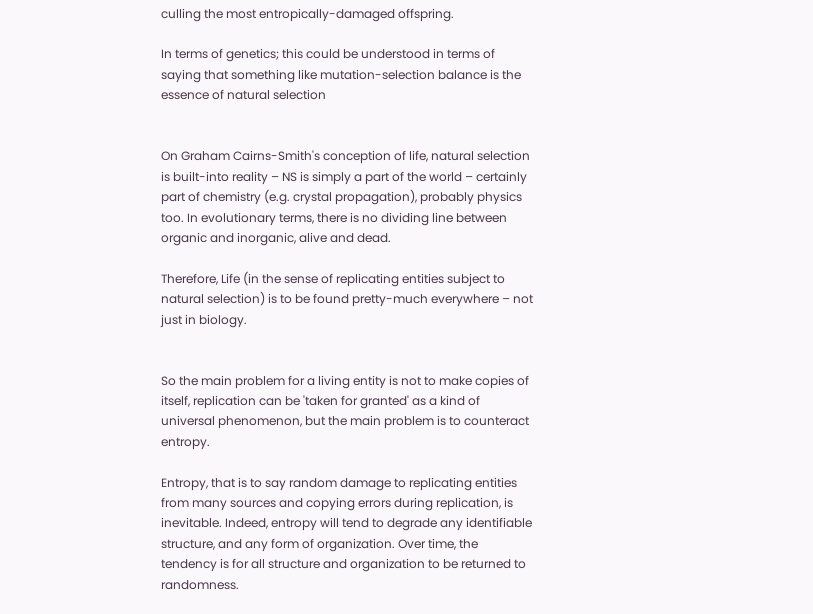culling the most entropically-damaged offspring.

In terms of genetics; this could be understood in terms of saying that something like mutation-selection balance is the essence of natural selection


On Graham Cairns-Smith's conception of life, natural selection is built-into reality – NS is simply a part of the world – certainly part of chemistry (e.g. crystal propagation), probably physics too. In evolutionary terms, there is no dividing line between organic and inorganic, alive and dead.

Therefore, Life (in the sense of replicating entities subject to natural selection) is to be found pretty-much everywhere – not just in biology.


So the main problem for a living entity is not to make copies of itself, replication can be 'taken for granted' as a kind of universal phenomenon, but the main problem is to counteract entropy.

Entropy, that is to say random damage to replicating entities from many sources and copying errors during replication, is inevitable. Indeed, entropy will tend to degrade any identifiable structure, and any form of organization. Over time, the tendency is for all structure and organization to be returned to randomness.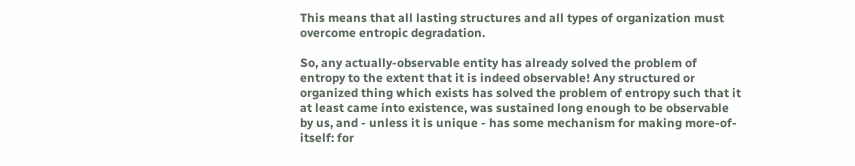This means that all lasting structures and all types of organization must overcome entropic degradation.

So, any actually-observable entity has already solved the problem of entropy to the extent that it is indeed observable! Any structured or organized thing which exists has solved the problem of entropy such that it at least came into existence, was sustained long enough to be observable by us, and - unless it is unique - has some mechanism for making more-of-itself: for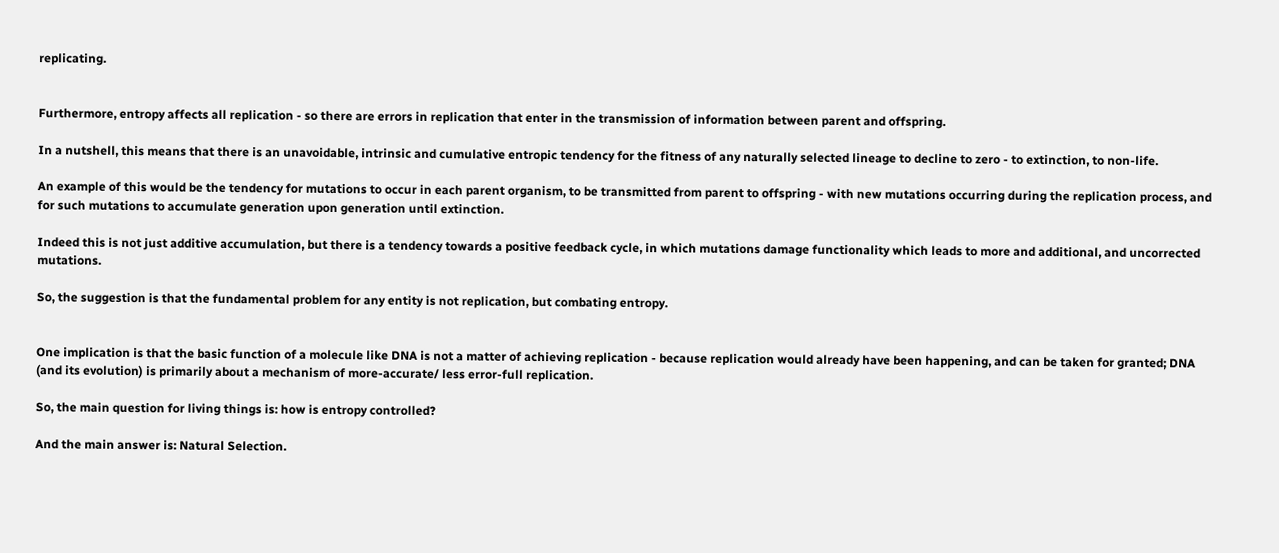replicating.


Furthermore, entropy affects all replication - so there are errors in replication that enter in the transmission of information between parent and offspring.

In a nutshell, this means that there is an unavoidable, intrinsic and cumulative entropic tendency for the fitness of any naturally selected lineage to decline to zero - to extinction, to non-life.

An example of this would be the tendency for mutations to occur in each parent organism, to be transmitted from parent to offspring - with new mutations occurring during the replication process, and for such mutations to accumulate generation upon generation until extinction.

Indeed this is not just additive accumulation, but there is a tendency towards a positive feedback cycle, in which mutations damage functionality which leads to more and additional, and uncorrected mutations.

So, the suggestion is that the fundamental problem for any entity is not replication, but combating entropy.


One implication is that the basic function of a molecule like DNA is not a matter of achieving replication - because replication would already have been happening, and can be taken for granted; DNA (and its evolution) is primarily about a mechanism of more-accurate/ less error-full replication.

So, the main question for living things is: how is entropy controlled?

And the main answer is: Natural Selection.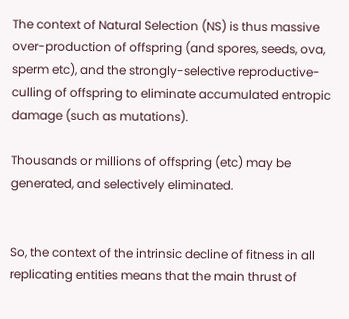The context of Natural Selection (NS) is thus massive over-production of offspring (and spores, seeds, ova, sperm etc), and the strongly-selective reproductive-culling of offspring to eliminate accumulated entropic damage (such as mutations).

Thousands or millions of offspring (etc) may be generated, and selectively eliminated.


So, the context of the intrinsic decline of fitness in all replicating entities means that the main thrust of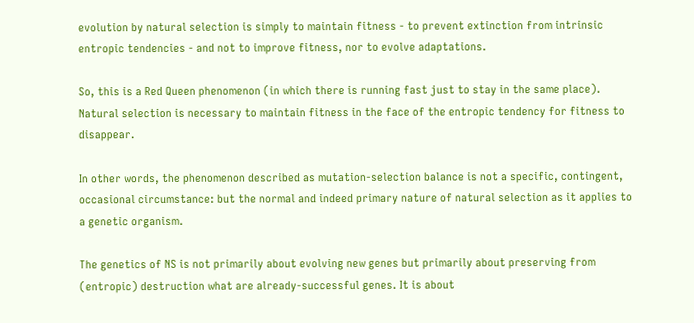evolution by natural selection is simply to maintain fitness - to prevent extinction from intrinsic entropic tendencies - and not to improve fitness, nor to evolve adaptations.

So, this is a Red Queen phenomenon (in which there is running fast just to stay in the same place). Natural selection is necessary to maintain fitness in the face of the entropic tendency for fitness to disappear.

In other words, the phenomenon described as mutation-selection balance is not a specific, contingent, occasional circumstance: but the normal and indeed primary nature of natural selection as it applies to a genetic organism.

The genetics of NS is not primarily about evolving new genes but primarily about preserving from (entropic) destruction what are already-successful genes. It is about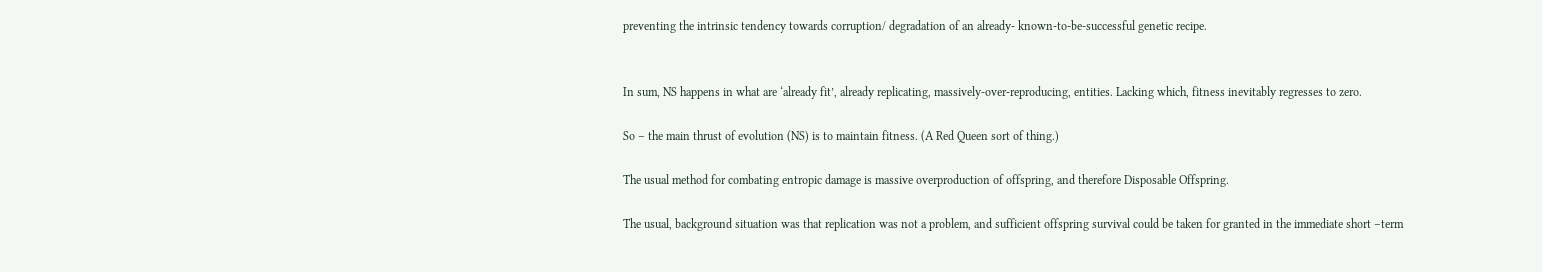preventing the intrinsic tendency towards corruption/ degradation of an already- known-to-be-successful genetic recipe.


In sum, NS happens in what are ‘already fit’, already replicating, massively-over-reproducing, entities. Lacking which, fitness inevitably regresses to zero.

So – the main thrust of evolution (NS) is to maintain fitness. (A Red Queen sort of thing.)

The usual method for combating entropic damage is massive overproduction of offspring, and therefore Disposable Offspring.

The usual, background situation was that replication was not a problem, and sufficient offspring survival could be taken for granted in the immediate short –term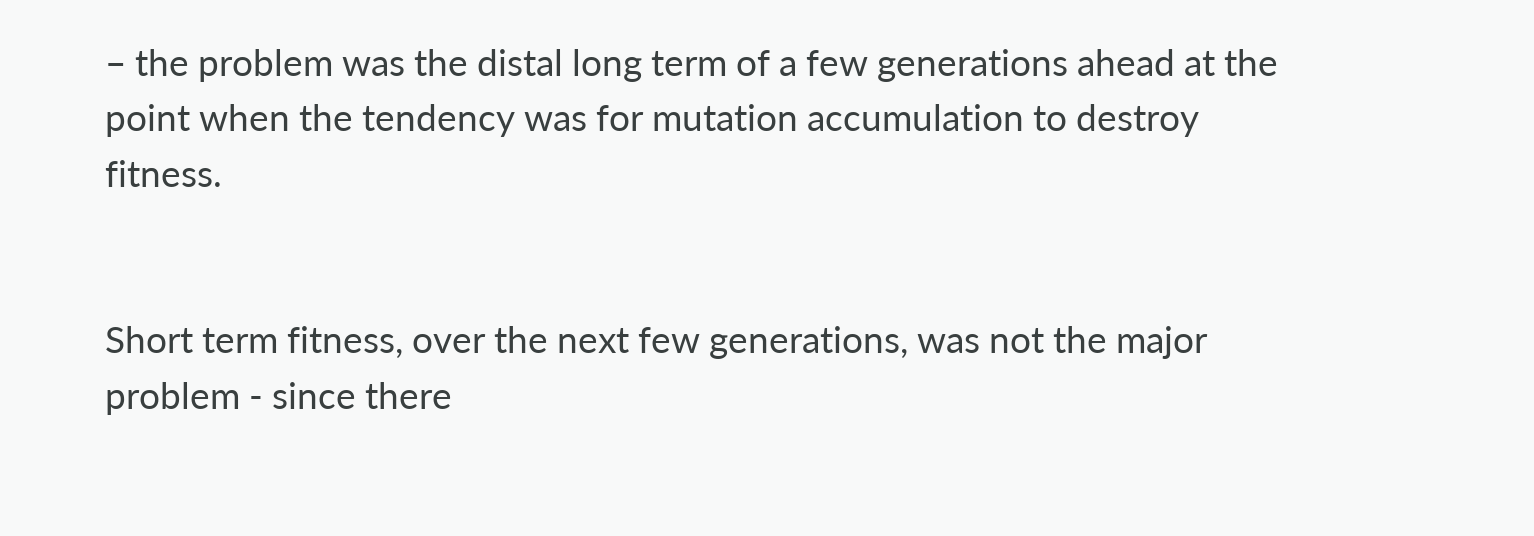– the problem was the distal long term of a few generations ahead at the point when the tendency was for mutation accumulation to destroy fitness.


Short term fitness, over the next few generations, was not the major problem - since there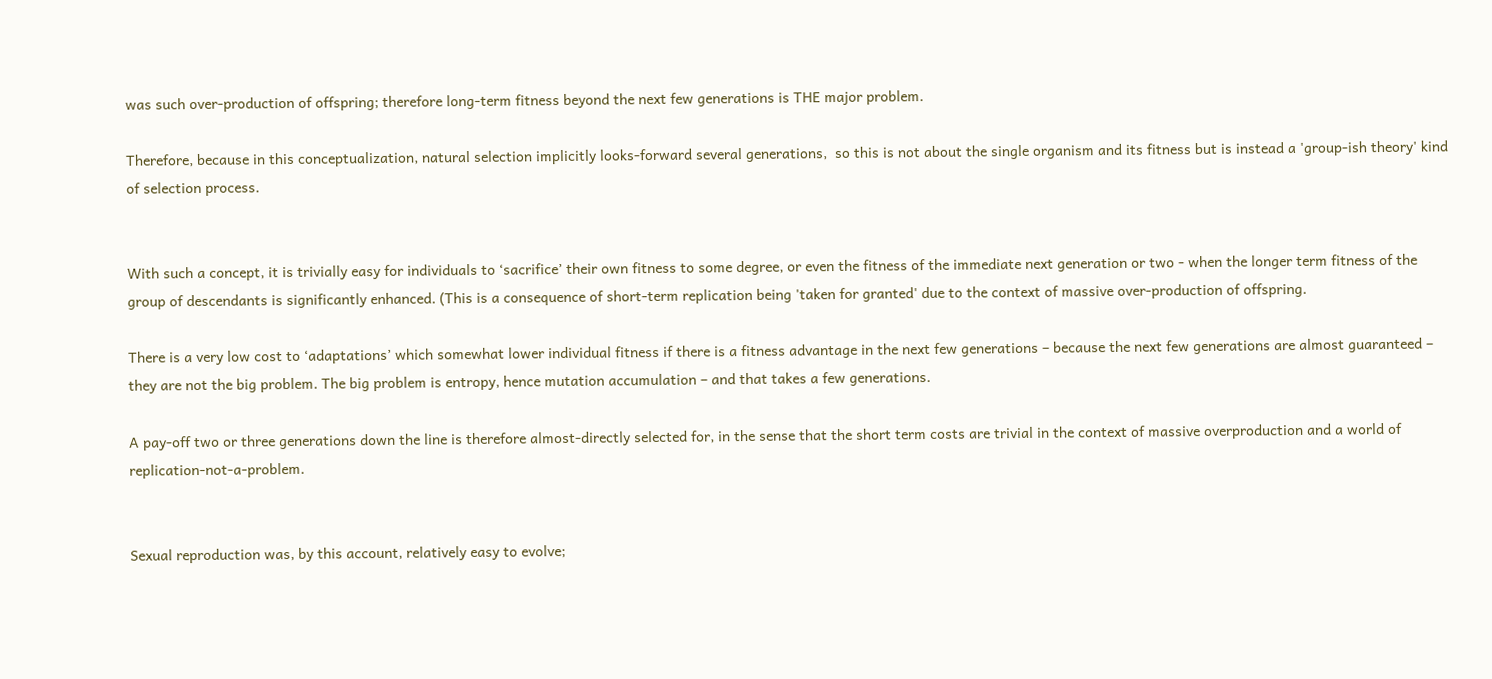was such over-production of offspring; therefore long-term fitness beyond the next few generations is THE major problem.

Therefore, because in this conceptualization, natural selection implicitly looks-forward several generations,  so this is not about the single organism and its fitness but is instead a 'group-ish theory' kind of selection process.


With such a concept, it is trivially easy for individuals to ‘sacrifice’ their own fitness to some degree, or even the fitness of the immediate next generation or two - when the longer term fitness of the group of descendants is significantly enhanced. (This is a consequence of short-term replication being 'taken for granted' due to the context of massive over-production of offspring.

There is a very low cost to ‘adaptations’ which somewhat lower individual fitness if there is a fitness advantage in the next few generations – because the next few generations are almost guaranteed – they are not the big problem. The big problem is entropy, hence mutation accumulation – and that takes a few generations.

A pay-off two or three generations down the line is therefore almost-directly selected for, in the sense that the short term costs are trivial in the context of massive overproduction and a world of replication-not-a-problem.


Sexual reproduction was, by this account, relatively easy to evolve;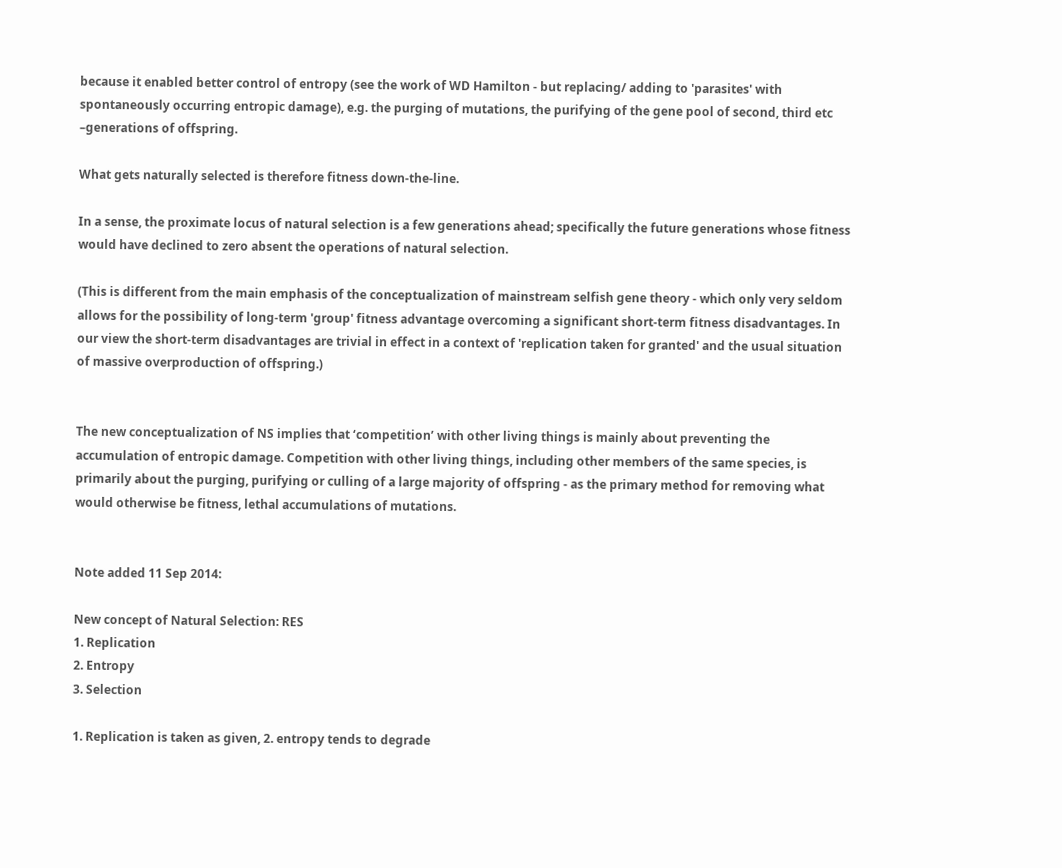because it enabled better control of entropy (see the work of WD Hamilton - but replacing/ adding to 'parasites' with spontaneously occurring entropic damage), e.g. the purging of mutations, the purifying of the gene pool of second, third etc –generations of offspring.

What gets naturally selected is therefore fitness down-the-line.

In a sense, the proximate locus of natural selection is a few generations ahead; specifically the future generations whose fitness would have declined to zero absent the operations of natural selection.

(This is different from the main emphasis of the conceptualization of mainstream selfish gene theory - which only very seldom allows for the possibility of long-term 'group' fitness advantage overcoming a significant short-term fitness disadvantages. In our view the short-term disadvantages are trivial in effect in a context of 'replication taken for granted' and the usual situation of massive overproduction of offspring.)


The new conceptualization of NS implies that ‘competition’ with other living things is mainly about preventing the accumulation of entropic damage. Competition with other living things, including other members of the same species, is primarily about the purging, purifying or culling of a large majority of offspring - as the primary method for removing what would otherwise be fitness, lethal accumulations of mutations.


Note added 11 Sep 2014:

New concept of Natural Selection: RES
1. Replication
2. Entropy
3. Selection

1. Replication is taken as given, 2. entropy tends to degrade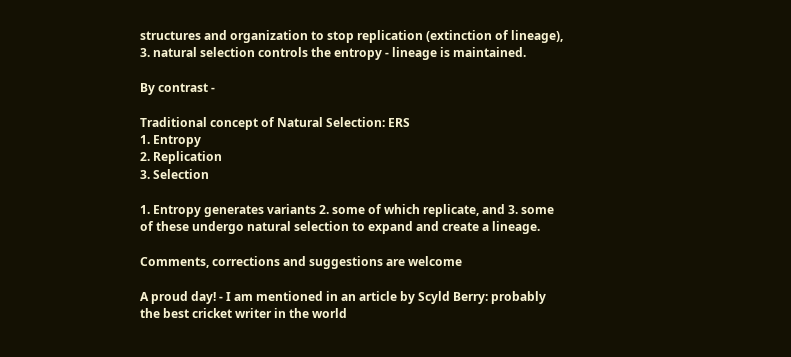structures and organization to stop replication (extinction of lineage), 3. natural selection controls the entropy - lineage is maintained.

By contrast -

Traditional concept of Natural Selection: ERS
1. Entropy
2. Replication
3. Selection

1. Entropy generates variants 2. some of which replicate, and 3. some of these undergo natural selection to expand and create a lineage.

Comments, corrections and suggestions are welcome

A proud day! - I am mentioned in an article by Scyld Berry: probably the best cricket writer in the world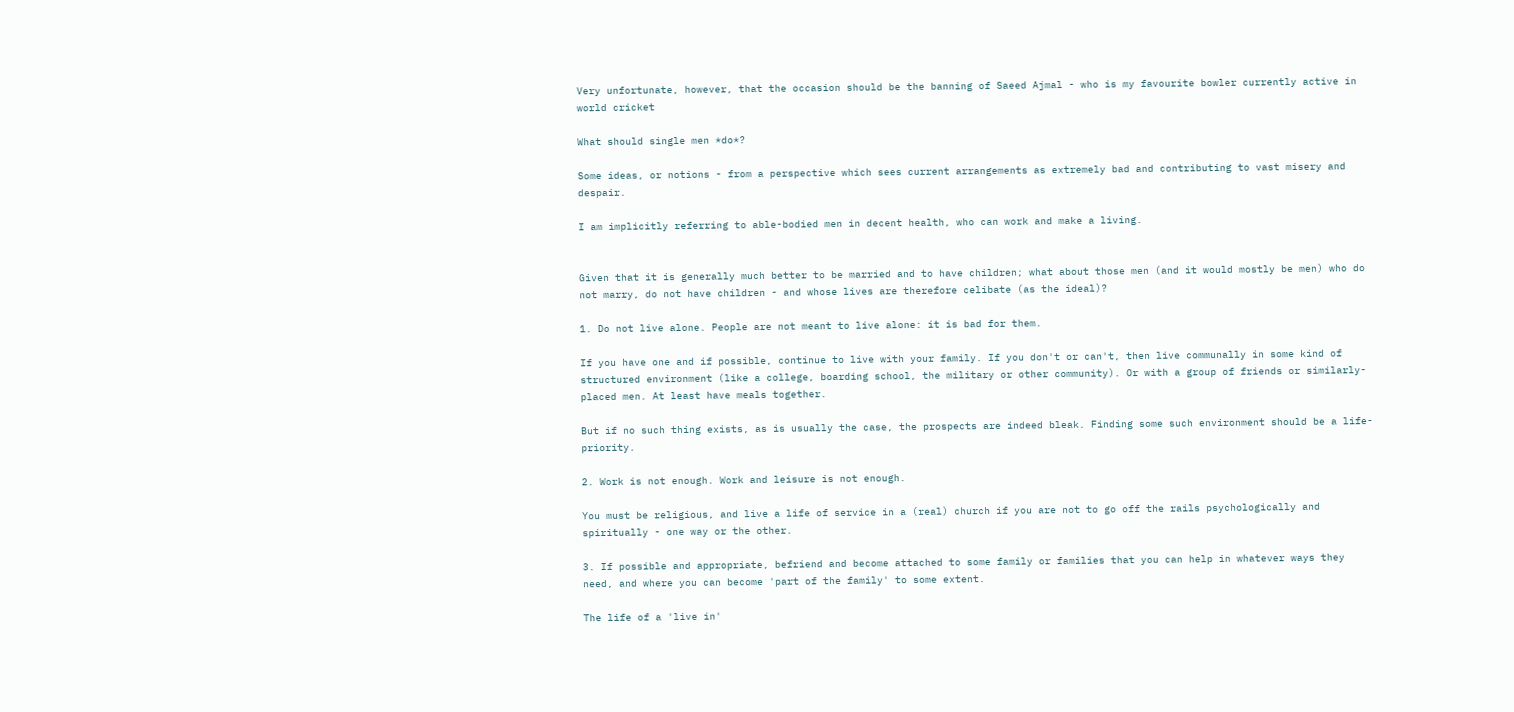Very unfortunate, however, that the occasion should be the banning of Saeed Ajmal - who is my favourite bowler currently active in world cricket

What should single men *do*?

Some ideas, or notions - from a perspective which sees current arrangements as extremely bad and contributing to vast misery and despair.

I am implicitly referring to able-bodied men in decent health, who can work and make a living.


Given that it is generally much better to be married and to have children; what about those men (and it would mostly be men) who do not marry, do not have children - and whose lives are therefore celibate (as the ideal)?

1. Do not live alone. People are not meant to live alone: it is bad for them.

If you have one and if possible, continue to live with your family. If you don't or can't, then live communally in some kind of structured environment (like a college, boarding school, the military or other community). Or with a group of friends or similarly-placed men. At least have meals together.

But if no such thing exists, as is usually the case, the prospects are indeed bleak. Finding some such environment should be a life-priority.

2. Work is not enough. Work and leisure is not enough.

You must be religious, and live a life of service in a (real) church if you are not to go off the rails psychologically and spiritually - one way or the other.

3. If possible and appropriate, befriend and become attached to some family or families that you can help in whatever ways they need, and where you can become 'part of the family' to some extent.

The life of a 'live in'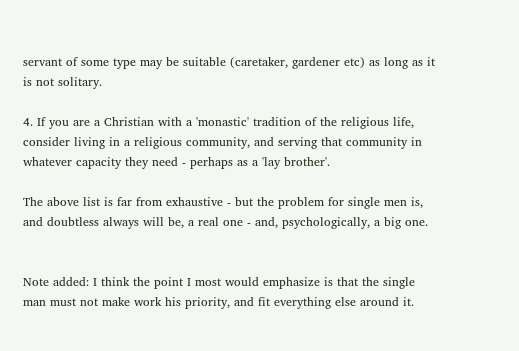servant of some type may be suitable (caretaker, gardener etc) as long as it is not solitary.

4. If you are a Christian with a 'monastic' tradition of the religious life, consider living in a religious community, and serving that community in whatever capacity they need - perhaps as a 'lay brother'.

The above list is far from exhaustive - but the problem for single men is, and doubtless always will be, a real one - and, psychologically, a big one.


Note added: I think the point I most would emphasize is that the single man must not make work his priority, and fit everything else around it.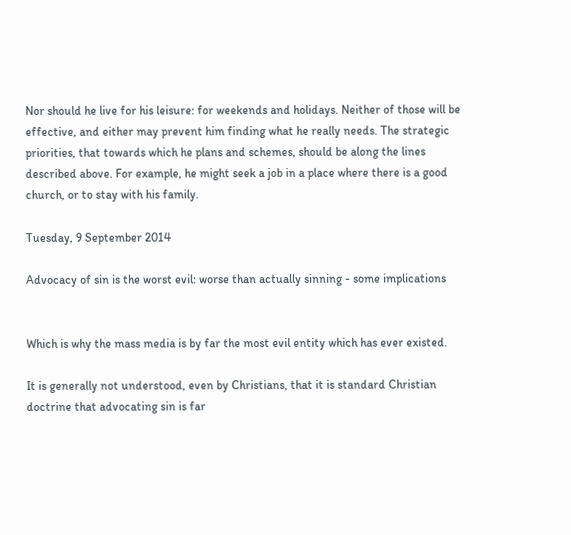Nor should he live for his leisure: for weekends and holidays. Neither of those will be effective, and either may prevent him finding what he really needs. The strategic priorities, that towards which he plans and schemes, should be along the lines described above. For example, he might seek a job in a place where there is a good church, or to stay with his family.

Tuesday, 9 September 2014

Advocacy of sin is the worst evil: worse than actually sinning - some implications


Which is why the mass media is by far the most evil entity which has ever existed.

It is generally not understood, even by Christians, that it is standard Christian doctrine that advocating sin is far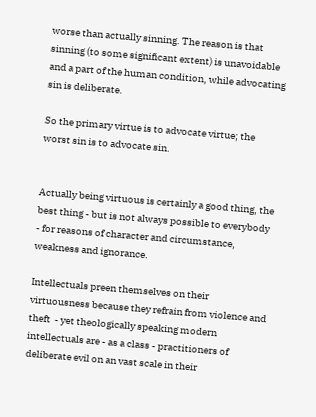worse than actually sinning. The reason is that sinning (to some significant extent) is unavoidable and a part of the human condition, while advocating sin is deliberate.

So the primary virtue is to advocate virtue; the worst sin is to advocate sin.


Actually being virtuous is certainly a good thing, the best thing - but is not always possible to everybody - for reasons of character and circumstance, weakness and ignorance.

Intellectuals preen themselves on their virtuousness because they refrain from violence and theft  - yet theologically speaking modern intellectuals are - as a class - practitioners of deliberate evil on an vast scale in their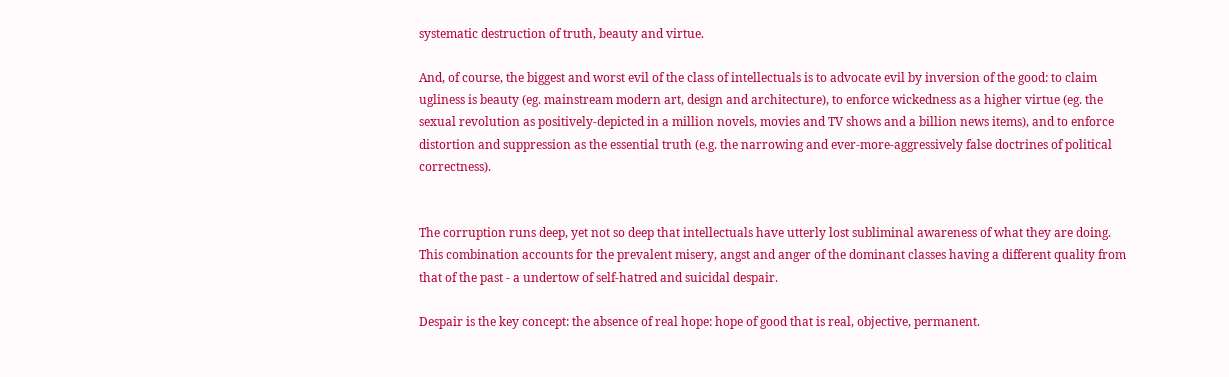systematic destruction of truth, beauty and virtue.

And, of course, the biggest and worst evil of the class of intellectuals is to advocate evil by inversion of the good: to claim ugliness is beauty (eg. mainstream modern art, design and architecture), to enforce wickedness as a higher virtue (eg. the sexual revolution as positively-depicted in a million novels, movies and TV shows and a billion news items), and to enforce distortion and suppression as the essential truth (e.g. the narrowing and ever-more-aggressively false doctrines of political correctness).


The corruption runs deep, yet not so deep that intellectuals have utterly lost subliminal awareness of what they are doing. This combination accounts for the prevalent misery, angst and anger of the dominant classes having a different quality from that of the past - a undertow of self-hatred and suicidal despair.

Despair is the key concept: the absence of real hope: hope of good that is real, objective, permanent.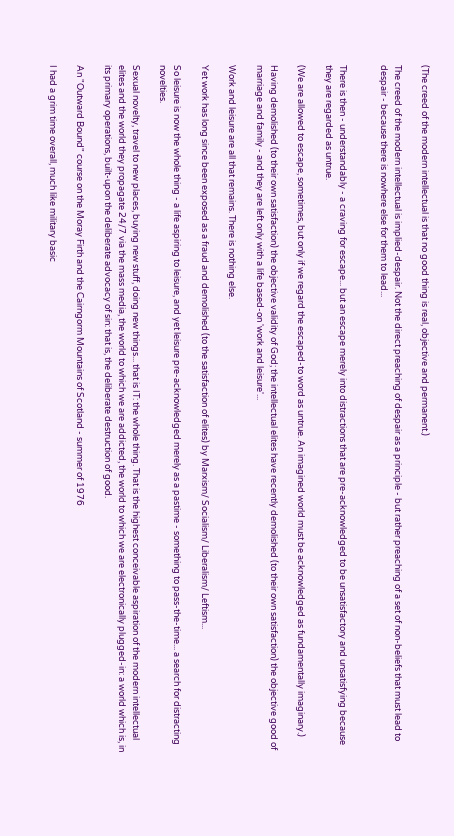(The creed of the modern intellectual is that no good thing is real, objective and permanent.)

The creed of the modern intellectual is implied-despair. Not the direct preaching of despair as a principle - but rather preaching of a set of non-beliefs that must lead to despair - because there is nowhere else for them to lead...


There is then - understandably - a craving for escape... but an escape merely into distractions that are pre-acknowledged to be unsatisfactory and unsatisfying because they are regarded as untrue.

(We are allowed to escape, sometimes, but only if we regard the escaped-to word as untrue. An imagined world must be acknowledged as fundamentally imaginary.)

Having demolished (to their own satisfaction) the objective validity of God; the intellectual elites have recently demolished (to their own satisfaction) the objective good of marriage and family - and they are left only with a life based-on 'work and leisure'...

Work and leisure are all that remains. There is nothing else.

Yet work has long since been exposed as a fraud and demolished (to the satisfaction of elites) by Marxism/ Socialism/ Liberalism/ Leftism...

So leisure is now the whole thing - a life aspiring to leisure, and yet leisure pre-acknowledged merely as a pastime - something to pass-the-time... a search for distracting novelties.

Sexual novelty, travel to new places, buying new stuff, doing new things... that is IT: the whole thing. That is the highest conceivable aspiration of the modern intellectual elites and the world they propagate 24/7 via the mass media, the world to which we are addicted, the world to which we are electronically plugged-in: a world which is, in its primary operations, built-upon the deliberate advocacy of sin: that is, the deliberate destruction of good.

An "Outward Bound" course on the Moray Firth and the Cairngorm Mountains of Scotland - summer of 1976

I had a grim time overall, much like military basic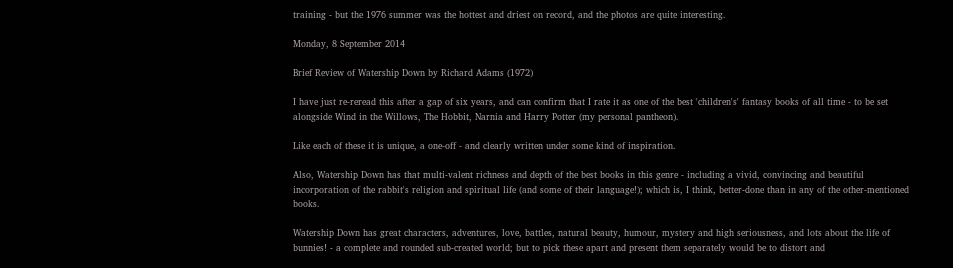training - but the 1976 summer was the hottest and driest on record, and the photos are quite interesting.

Monday, 8 September 2014

Brief Review of Watership Down by Richard Adams (1972)

I have just re-reread this after a gap of six years, and can confirm that I rate it as one of the best 'children's' fantasy books of all time - to be set alongside Wind in the Willows, The Hobbit, Narnia and Harry Potter (my personal pantheon).

Like each of these it is unique, a one-off - and clearly written under some kind of inspiration.

Also, Watership Down has that multi-valent richness and depth of the best books in this genre - including a vivid, convincing and beautiful incorporation of the rabbit's religion and spiritual life (and some of their language!); which is, I think, better-done than in any of the other-mentioned books.

Watership Down has great characters, adventures, love, battles, natural beauty, humour, mystery and high seriousness, and lots about the life of bunnies! - a complete and rounded sub-created world; but to pick these apart and present them separately would be to distort and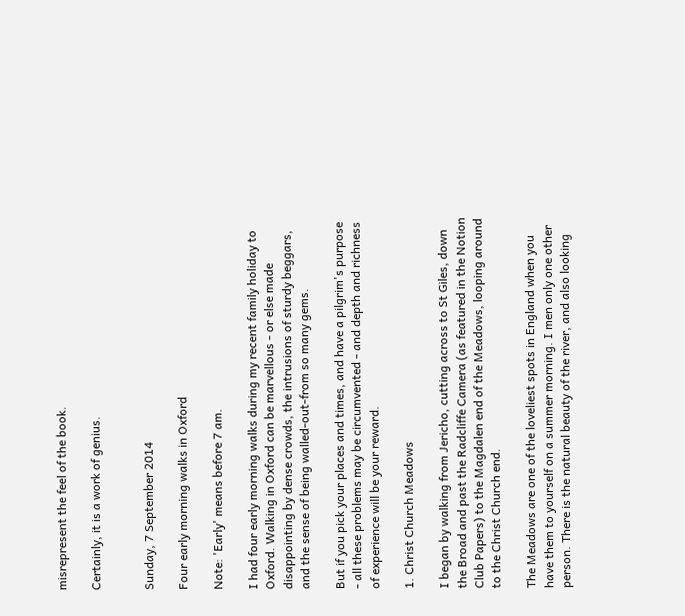misrepresent the feel of the book.

Certainly, it is a work of genius.


Sunday, 7 September 2014

Four early morning walks in Oxford

Note: 'Early' means before 7 am.

I had four early morning walks during my recent family holiday to Oxford. Walking in Oxford can be marvellous - or else made disappointing by dense crowds, the intrusions of sturdy beggars, and the sense of being walled-out-from so many gems.

But if you pick your places and times, and have a pilgrim's purpose - all these problems may be circumvented - and depth and richness of experience will be your reward.

1. Christ Church Meadows

I began by walking from Jericho, cutting across to St Giles, down the Broad and past the Radcliffe Camera (as featured in the Notion Club Papers) to the Magdalen end of the Meadows, looping around to the Christ Church end.

The Meadows are one of the loveliest spots in England when you have them to yourself on a summer morning. I men only one other person. There is the natural beauty of the river, and also looking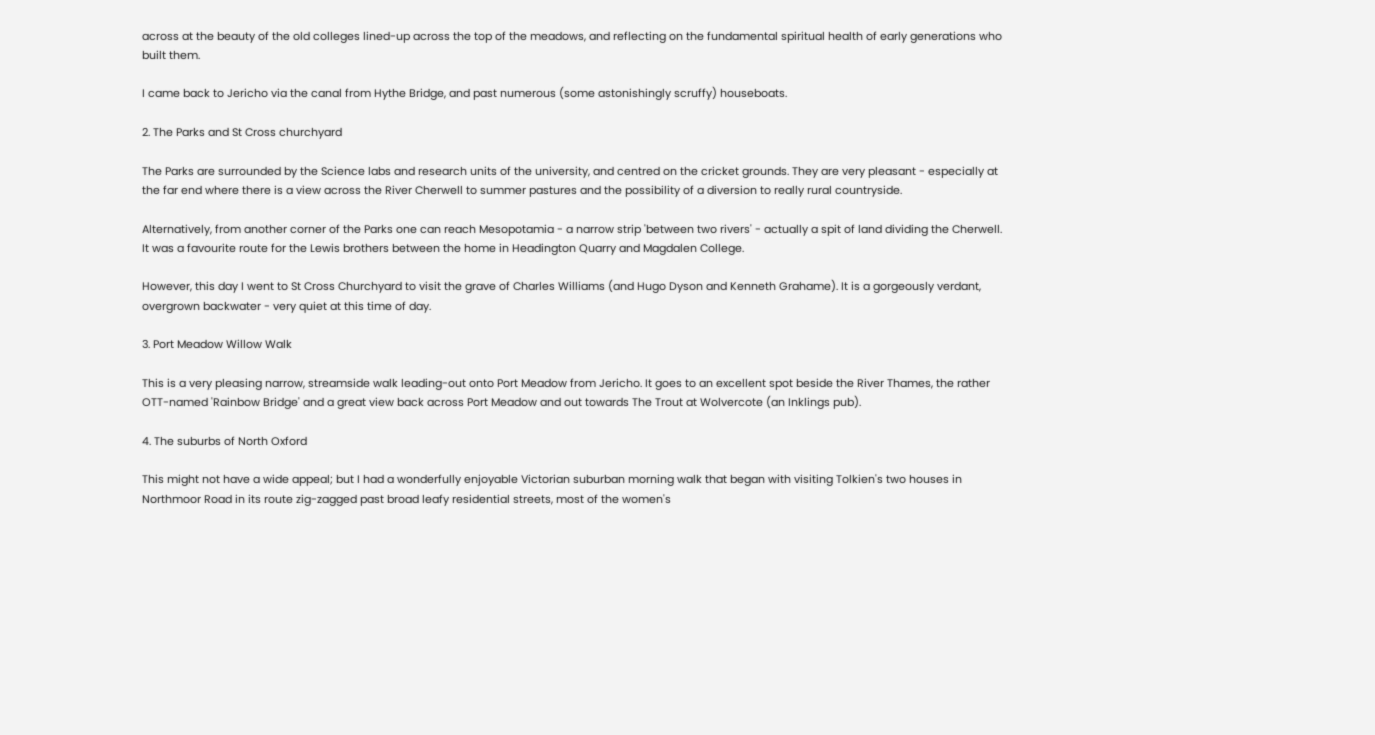across at the beauty of the old colleges lined-up across the top of the meadows, and reflecting on the fundamental spiritual health of early generations who built them.

I came back to Jericho via the canal from Hythe Bridge, and past numerous (some astonishingly scruffy) houseboats.

2. The Parks and St Cross churchyard

The Parks are surrounded by the Science labs and research units of the university, and centred on the cricket grounds. They are very pleasant - especially at the far end where there is a view across the River Cherwell to summer pastures and the possibility of a diversion to really rural countryside.

Alternatively, from another corner of the Parks one can reach Mesopotamia - a narrow strip 'between two rivers' - actually a spit of land dividing the Cherwell. It was a favourite route for the Lewis brothers between the home in Headington Quarry and Magdalen College.

However, this day I went to St Cross Churchyard to visit the grave of Charles Williams (and Hugo Dyson and Kenneth Grahame). It is a gorgeously verdant, overgrown backwater - very quiet at this time of day.

3. Port Meadow Willow Walk

This is a very pleasing narrow, streamside walk leading-out onto Port Meadow from Jericho. It goes to an excellent spot beside the River Thames, the rather OTT-named 'Rainbow Bridge' and a great view back across Port Meadow and out towards The Trout at Wolvercote (an Inklings pub).

4. The suburbs of North Oxford

This might not have a wide appeal; but I had a wonderfully enjoyable Victorian suburban morning walk that began with visiting Tolkien's two houses in Northmoor Road in its route zig-zagged past broad leafy residential streets, most of the women's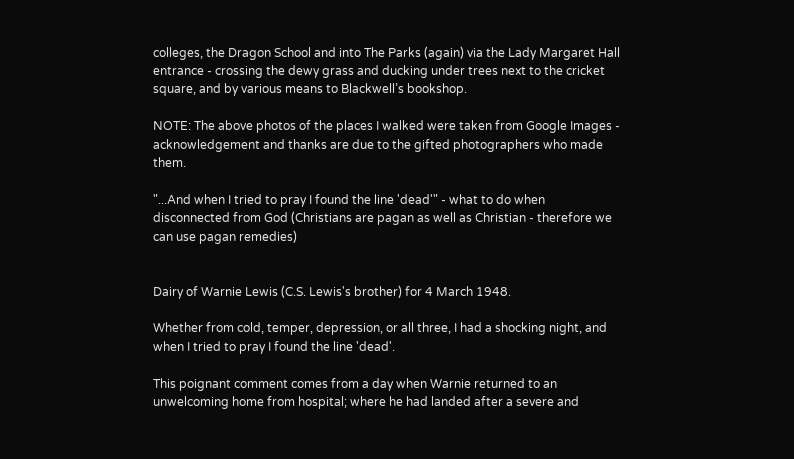colleges, the Dragon School and into The Parks (again) via the Lady Margaret Hall entrance - crossing the dewy grass and ducking under trees next to the cricket square, and by various means to Blackwell’s bookshop.

NOTE: The above photos of the places I walked were taken from Google Images - acknowledgement and thanks are due to the gifted photographers who made them.

"...And when I tried to pray I found the line 'dead'" - what to do when disconnected from God (Christians are pagan as well as Christian - therefore we can use pagan remedies)


Dairy of Warnie Lewis (C.S. Lewis's brother) for 4 March 1948.

Whether from cold, temper, depression, or all three, I had a shocking night, and when I tried to pray I found the line 'dead'.

This poignant comment comes from a day when Warnie returned to an unwelcoming home from hospital; where he had landed after a severe and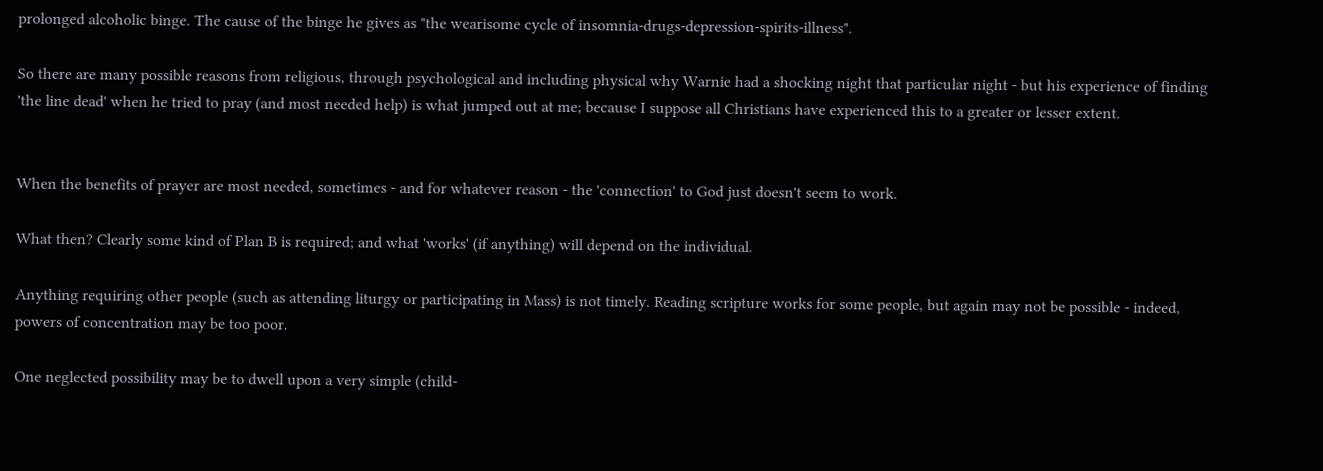prolonged alcoholic binge. The cause of the binge he gives as "the wearisome cycle of insomnia-drugs-depression-spirits-illness".

So there are many possible reasons from religious, through psychological and including physical why Warnie had a shocking night that particular night - but his experience of finding 'the line dead' when he tried to pray (and most needed help) is what jumped out at me; because I suppose all Christians have experienced this to a greater or lesser extent.


When the benefits of prayer are most needed, sometimes - and for whatever reason - the 'connection' to God just doesn't seem to work.

What then? Clearly some kind of Plan B is required; and what 'works' (if anything) will depend on the individual.

Anything requiring other people (such as attending liturgy or participating in Mass) is not timely. Reading scripture works for some people, but again may not be possible - indeed, powers of concentration may be too poor.

One neglected possibility may be to dwell upon a very simple (child-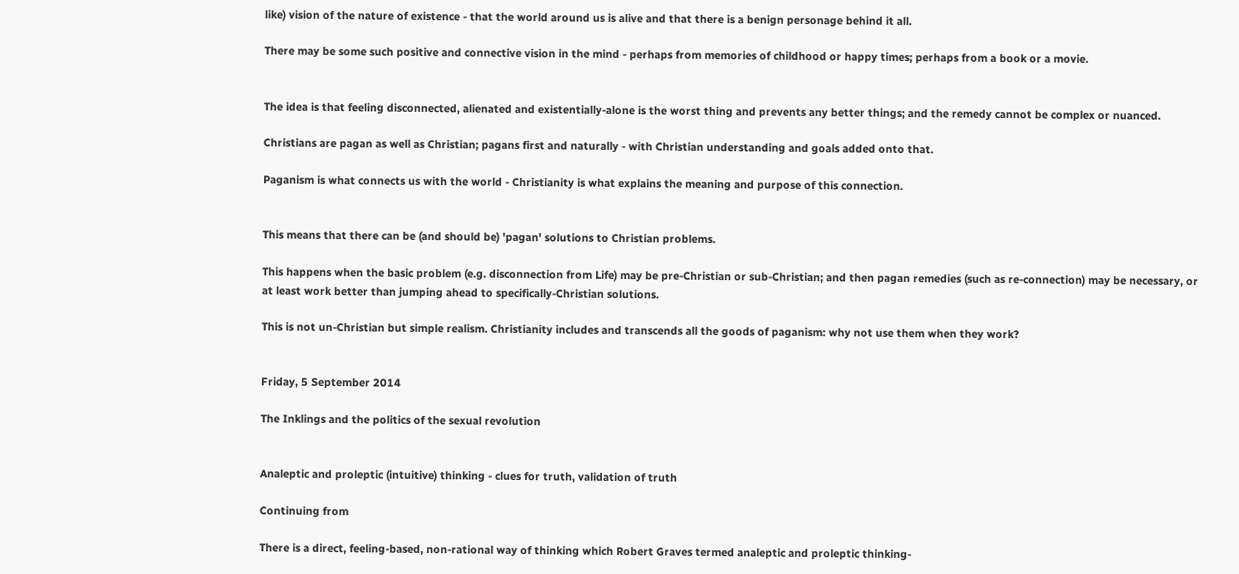like) vision of the nature of existence - that the world around us is alive and that there is a benign personage behind it all.

There may be some such positive and connective vision in the mind - perhaps from memories of childhood or happy times; perhaps from a book or a movie.


The idea is that feeling disconnected, alienated and existentially-alone is the worst thing and prevents any better things; and the remedy cannot be complex or nuanced.

Christians are pagan as well as Christian; pagans first and naturally - with Christian understanding and goals added onto that.

Paganism is what connects us with the world - Christianity is what explains the meaning and purpose of this connection.


This means that there can be (and should be) 'pagan' solutions to Christian problems.

This happens when the basic problem (e.g. disconnection from Life) may be pre-Christian or sub-Christian; and then pagan remedies (such as re-connection) may be necessary, or at least work better than jumping ahead to specifically-Christian solutions.

This is not un-Christian but simple realism. Christianity includes and transcends all the goods of paganism: why not use them when they work?


Friday, 5 September 2014

The Inklings and the politics of the sexual revolution


Analeptic and proleptic (intuitive) thinking - clues for truth, validation of truth

Continuing from

There is a direct, feeling-based, non-rational way of thinking which Robert Graves termed analeptic and proleptic thinking-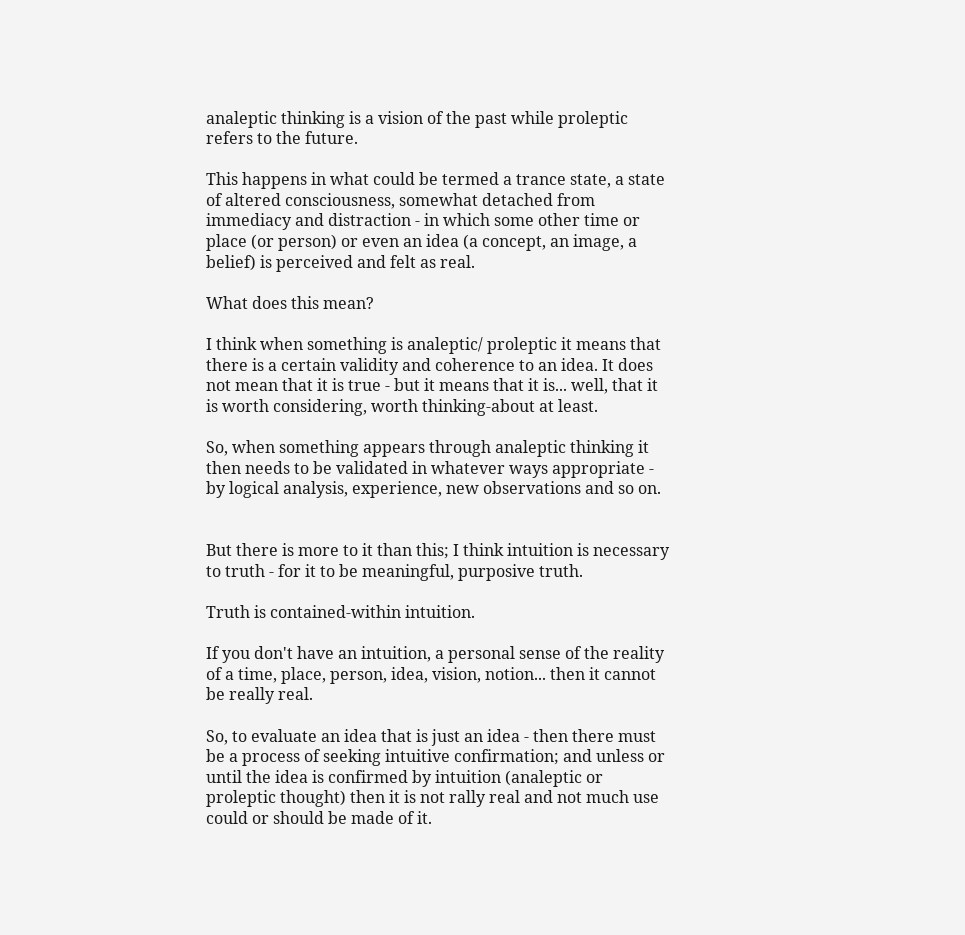analeptic thinking is a vision of the past while proleptic refers to the future.

This happens in what could be termed a trance state, a state of altered consciousness, somewhat detached from immediacy and distraction - in which some other time or place (or person) or even an idea (a concept, an image, a belief) is perceived and felt as real.

What does this mean?

I think when something is analeptic/ proleptic it means that there is a certain validity and coherence to an idea. It does not mean that it is true - but it means that it is... well, that it is worth considering, worth thinking-about at least.

So, when something appears through analeptic thinking it then needs to be validated in whatever ways appropriate - by logical analysis, experience, new observations and so on.


But there is more to it than this; I think intuition is necessary to truth - for it to be meaningful, purposive truth.

Truth is contained-within intuition.

If you don't have an intuition, a personal sense of the reality of a time, place, person, idea, vision, notion... then it cannot be really real.

So, to evaluate an idea that is just an idea - then there must be a process of seeking intuitive confirmation; and unless or until the idea is confirmed by intuition (analeptic or proleptic thought) then it is not rally real and not much use could or should be made of it.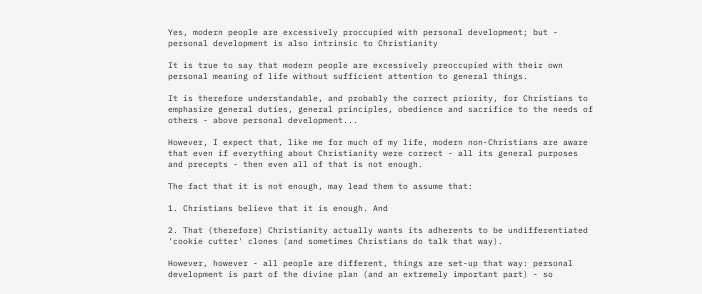Yes, modern people are excessively proccupied with personal development; but - personal development is also intrinsic to Christianity

It is true to say that modern people are excessively preoccupied with their own personal meaning of life without sufficient attention to general things.

It is therefore understandable, and probably the correct priority, for Christians to emphasize general duties, general principles, obedience and sacrifice to the needs of others - above personal development...

However, I expect that, like me for much of my life, modern non-Christians are aware that even if everything about Christianity were correct - all its general purposes and precepts - then even all of that is not enough.

The fact that it is not enough, may lead them to assume that:

1. Christians believe that it is enough. And

2. That (therefore) Christianity actually wants its adherents to be undifferentiated 'cookie cutter' clones (and sometimes Christians do talk that way).

However, however - all people are different, things are set-up that way: personal development is part of the divine plan (and an extremely important part) - so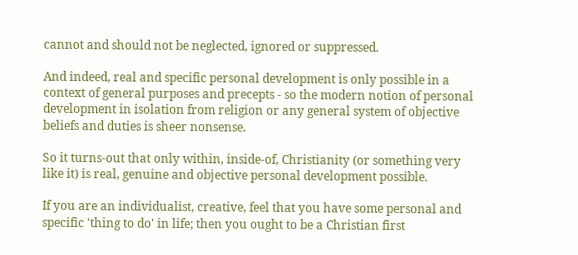cannot and should not be neglected, ignored or suppressed.

And indeed, real and specific personal development is only possible in a context of general purposes and precepts - so the modern notion of personal development in isolation from religion or any general system of objective beliefs and duties is sheer nonsense.

So it turns-out that only within, inside-of, Christianity (or something very like it) is real, genuine and objective personal development possible.

If you are an individualist, creative, feel that you have some personal and specific 'thing to do' in life; then you ought to be a Christian first